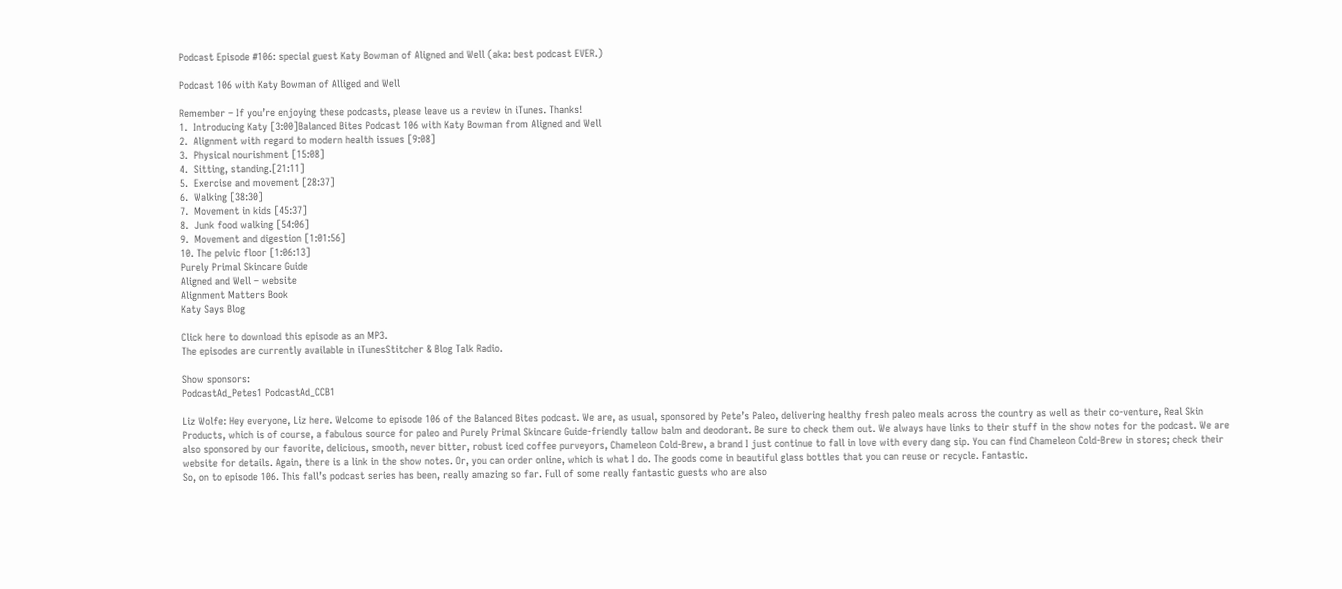Podcast Episode #106: special guest Katy Bowman of Aligned and Well (aka: best podcast EVER.)

Podcast 106 with Katy Bowman of Alliged and Well

Remember – If you’re enjoying these podcasts, please leave us a review in iTunes. Thanks!
1.  Introducing Katy [3:00]Balanced Bites Podcast 106 with Katy Bowman from Aligned and Well
2.  Alignment with regard to modern health issues [9:08]
3.  Physical nourishment [15:08]
4.  Sitting, standing.[21:11]
5.  Exercise and movement [28:37]
6.  Walking [38:30]
7.  Movement in kids [45:37]
8.  Junk food walking [54:06]
9.  Movement and digestion [1:01:56]
10. The pelvic floor [1:06:13]
Purely Primal Skincare Guide
Aligned and Well – website
Alignment Matters Book
Katy Says Blog

Click here to download this episode as an MP3.
The episodes are currently available in iTunesStitcher & Blog Talk Radio.

Show sponsors:
PodcastAd_Petes1 PodcastAd_CCB1

Liz Wolfe: Hey everyone, Liz here. Welcome to episode 106 of the Balanced Bites podcast. We are, as usual, sponsored by Pete’s Paleo, delivering healthy fresh paleo meals across the country as well as their co-venture, Real Skin Products, which is of course, a fabulous source for paleo and Purely Primal Skincare Guide-friendly tallow balm and deodorant. Be sure to check them out. We always have links to their stuff in the show notes for the podcast. We are also sponsored by our favorite, delicious, smooth, never bitter, robust iced coffee purveyors, Chameleon Cold-Brew, a brand I just continue to fall in love with every dang sip. You can find Chameleon Cold-Brew in stores; check their website for details. Again, there is a link in the show notes. Or, you can order online, which is what I do. The goods come in beautiful glass bottles that you can reuse or recycle. Fantastic.
So, on to episode 106. This fall’s podcast series has been, really amazing so far. Full of some really fantastic guests who are also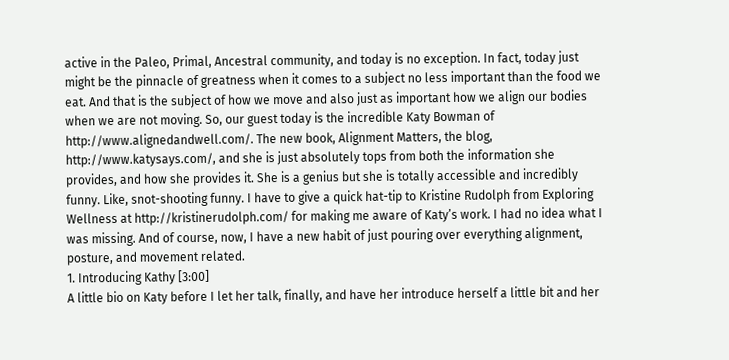active in the Paleo, Primal, Ancestral community, and today is no exception. In fact, today just might be the pinnacle of greatness when it comes to a subject no less important than the food we eat. And that is the subject of how we move and also just as important how we align our bodies when we are not moving. So, our guest today is the incredible Katy Bowman of http://www.alignedandwell.com/. The new book, Alignment Matters, the blog, http://www.katysays.com/, and she is just absolutely tops from both the information she provides, and how she provides it. She is a genius but she is totally accessible and incredibly funny. Like, snot-shooting funny. I have to give a quick hat-tip to Kristine Rudolph from Exploring Wellness at http://kristinerudolph.com/ for making me aware of Katy’s work. I had no idea what I was missing. And of course, now, I have a new habit of just pouring over everything alignment, posture, and movement related.
1. Introducing Kathy [3:00]
A little bio on Katy before I let her talk, finally, and have her introduce herself a little bit and her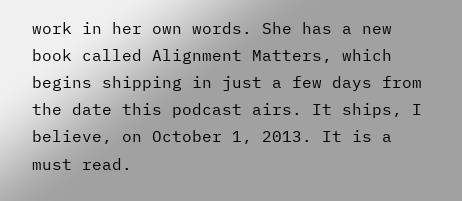work in her own words. She has a new book called Alignment Matters, which begins shipping in just a few days from the date this podcast airs. It ships, I believe, on October 1, 2013. It is a must read.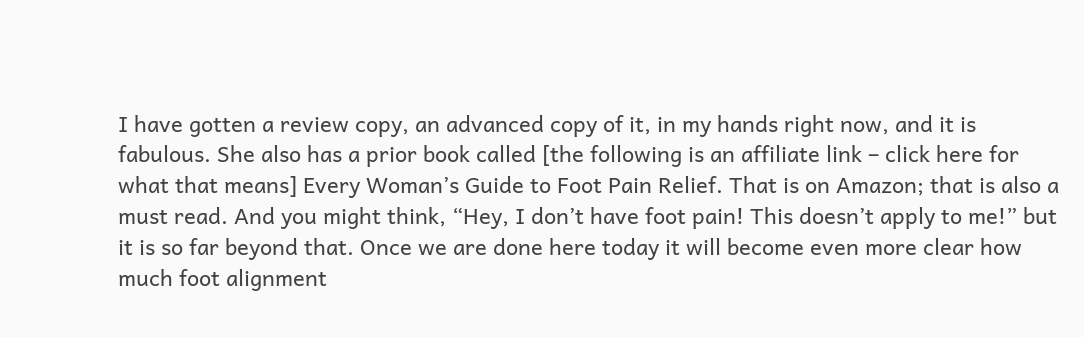I have gotten a review copy, an advanced copy of it, in my hands right now, and it is fabulous. She also has a prior book called [the following is an affiliate link – click here for what that means] Every Woman’s Guide to Foot Pain Relief. That is on Amazon; that is also a must read. And you might think, “Hey, I don’t have foot pain! This doesn’t apply to me!” but it is so far beyond that. Once we are done here today it will become even more clear how much foot alignment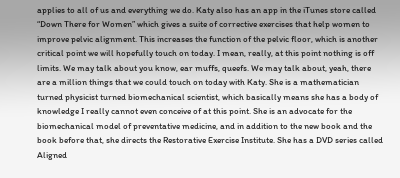applies to all of us and everything we do. Katy also has an app in the iTunes store called “Down There for Women” which gives a suite of corrective exercises that help women to improve pelvic alignment. This increases the function of the pelvic floor, which is another critical point we will hopefully touch on today. I mean, really, at this point nothing is off limits. We may talk about you know, ear muffs, queefs. We may talk about, yeah, there are a million things that we could touch on today with Katy. She is a mathematician turned physicist turned biomechanical scientist, which basically means she has a body of knowledge I really cannot even conceive of at this point. She is an advocate for the biomechanical model of preventative medicine, and in addition to the new book and the book before that, she directs the Restorative Exercise Institute. She has a DVD series called Aligned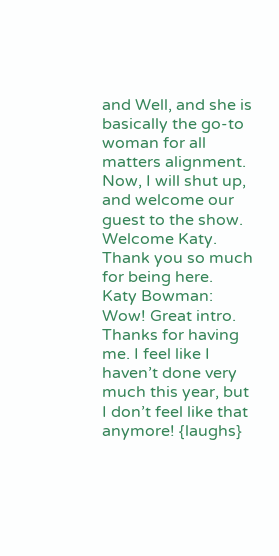and Well, and she is basically the go-to woman for all matters alignment. Now, I will shut up, and welcome our guest to the show. Welcome Katy. Thank you so much for being here.
Katy Bowman: Wow! Great intro. Thanks for having me. I feel like I haven’t done very much this year, but I don’t feel like that anymore! {laughs}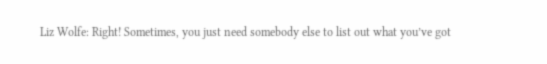Liz Wolfe: Right! Sometimes, you just need somebody else to list out what you’ve got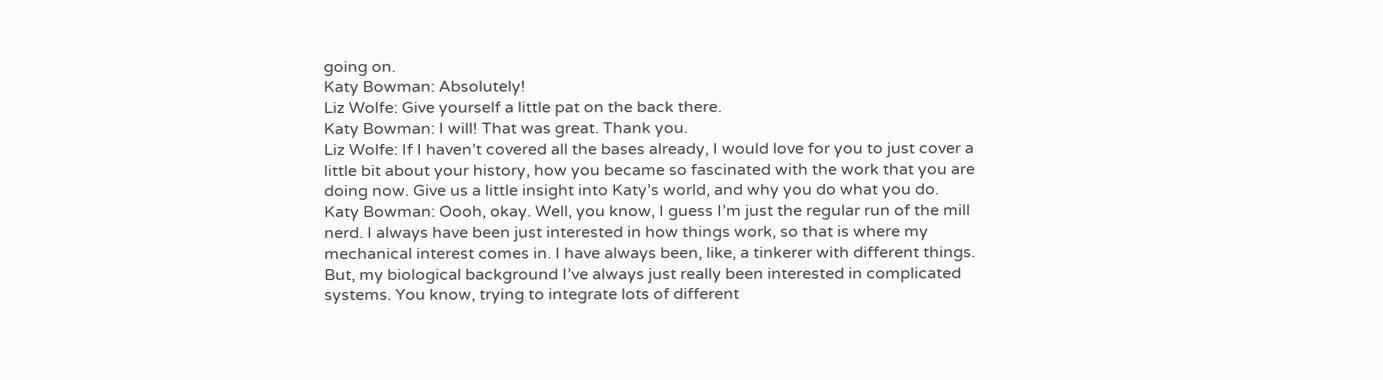going on.
Katy Bowman: Absolutely!
Liz Wolfe: Give yourself a little pat on the back there.
Katy Bowman: I will! That was great. Thank you.
Liz Wolfe: If I haven’t covered all the bases already, I would love for you to just cover a little bit about your history, how you became so fascinated with the work that you are doing now. Give us a little insight into Katy’s world, and why you do what you do.
Katy Bowman: Oooh, okay. Well, you know, I guess I’m just the regular run of the mill nerd. I always have been just interested in how things work, so that is where my mechanical interest comes in. I have always been, like, a tinkerer with different things. But, my biological background I’ve always just really been interested in complicated systems. You know, trying to integrate lots of different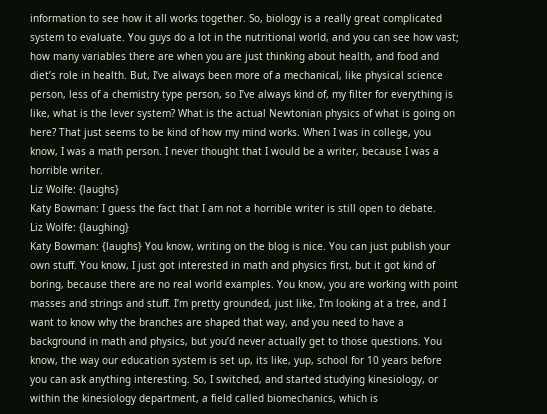information to see how it all works together. So, biology is a really great complicated system to evaluate. You guys do a lot in the nutritional world, and you can see how vast; how many variables there are when you are just thinking about health, and food and diet’s role in health. But, I’ve always been more of a mechanical, like physical science person, less of a chemistry type person, so I’ve always kind of, my filter for everything is like, what is the lever system? What is the actual Newtonian physics of what is going on here? That just seems to be kind of how my mind works. When I was in college, you know, I was a math person. I never thought that I would be a writer, because I was a horrible writer.
Liz Wolfe: {laughs}
Katy Bowman: I guess the fact that I am not a horrible writer is still open to debate.
Liz Wolfe: {laughing}
Katy Bowman: {laughs} You know, writing on the blog is nice. You can just publish your own stuff. You know, I just got interested in math and physics first, but it got kind of boring, because there are no real world examples. You know, you are working with point masses and strings and stuff. I’m pretty grounded, just like, I’m looking at a tree, and I want to know why the branches are shaped that way, and you need to have a background in math and physics, but you’d never actually get to those questions. You know, the way our education system is set up, its like, yup, school for 10 years before you can ask anything interesting. So, I switched, and started studying kinesiology, or within the kinesiology department, a field called biomechanics, which is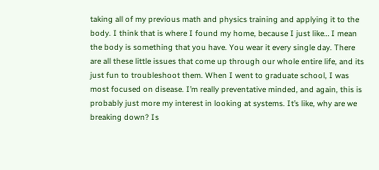taking all of my previous math and physics training and applying it to the body. I think that is where I found my home, because I just like… I mean the body is something that you have. You wear it every single day. There are all these little issues that come up through our whole entire life, and its just fun to troubleshoot them. When I went to graduate school, I was most focused on disease. I’m really preventative minded, and again, this is probably just more my interest in looking at systems. It’s like, why are we breaking down? Is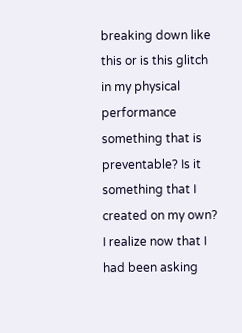breaking down like this or is this glitch in my physical performance something that is preventable? Is it something that I created on my own? I realize now that I had been asking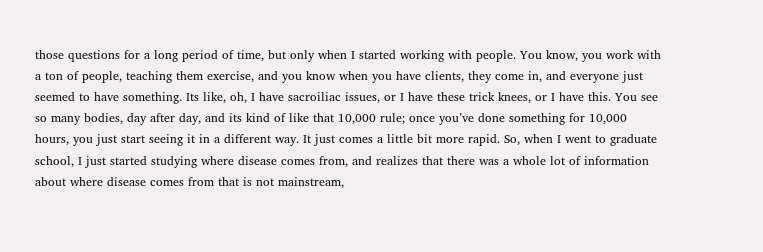those questions for a long period of time, but only when I started working with people. You know, you work with a ton of people, teaching them exercise, and you know when you have clients, they come in, and everyone just seemed to have something. Its like, oh, I have sacroiliac issues, or I have these trick knees, or I have this. You see so many bodies, day after day, and its kind of like that 10,000 rule; once you’ve done something for 10,000 hours, you just start seeing it in a different way. It just comes a little bit more rapid. So, when I went to graduate school, I just started studying where disease comes from, and realizes that there was a whole lot of information about where disease comes from that is not mainstream,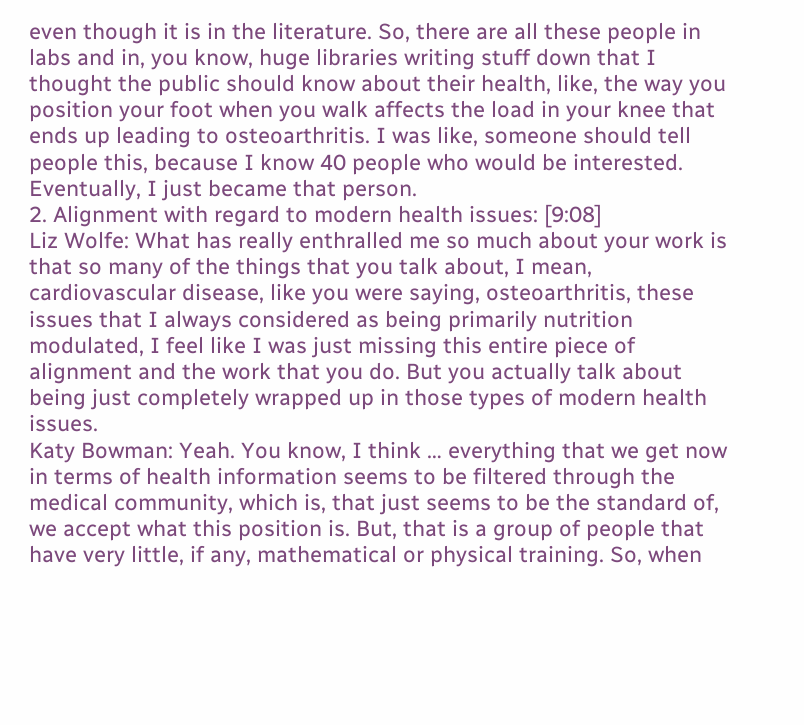even though it is in the literature. So, there are all these people in labs and in, you know, huge libraries writing stuff down that I thought the public should know about their health, like, the way you position your foot when you walk affects the load in your knee that ends up leading to osteoarthritis. I was like, someone should tell people this, because I know 40 people who would be interested. Eventually, I just became that person.
2. Alignment with regard to modern health issues: [9:08]
Liz Wolfe: What has really enthralled me so much about your work is that so many of the things that you talk about, I mean, cardiovascular disease, like you were saying, osteoarthritis, these issues that I always considered as being primarily nutrition modulated, I feel like I was just missing this entire piece of alignment and the work that you do. But you actually talk about being just completely wrapped up in those types of modern health issues.
Katy Bowman: Yeah. You know, I think … everything that we get now in terms of health information seems to be filtered through the medical community, which is, that just seems to be the standard of, we accept what this position is. But, that is a group of people that have very little, if any, mathematical or physical training. So, when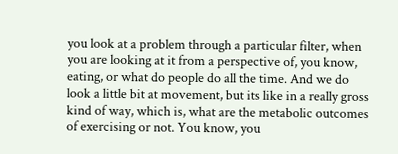you look at a problem through a particular filter, when you are looking at it from a perspective of, you know, eating, or what do people do all the time. And we do look a little bit at movement, but its like in a really gross kind of way, which is, what are the metabolic outcomes of exercising or not. You know, you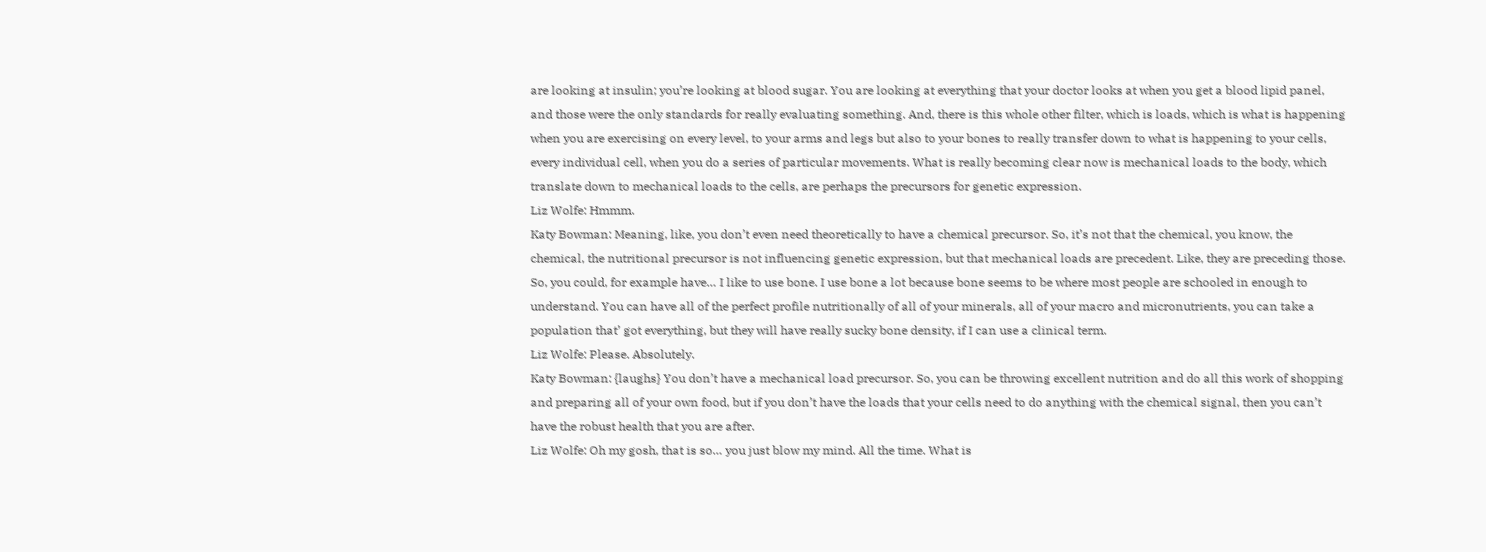are looking at insulin; you’re looking at blood sugar. You are looking at everything that your doctor looks at when you get a blood lipid panel, and those were the only standards for really evaluating something. And, there is this whole other filter, which is loads, which is what is happening when you are exercising on every level, to your arms and legs but also to your bones to really transfer down to what is happening to your cells, every individual cell, when you do a series of particular movements. What is really becoming clear now is mechanical loads to the body, which translate down to mechanical loads to the cells, are perhaps the precursors for genetic expression.
Liz Wolfe: Hmmm.
Katy Bowman: Meaning, like, you don’t even need theoretically to have a chemical precursor. So, it’s not that the chemical, you know, the chemical, the nutritional precursor is not influencing genetic expression, but that mechanical loads are precedent. Like, they are preceding those. So, you could, for example have… I like to use bone. I use bone a lot because bone seems to be where most people are schooled in enough to understand. You can have all of the perfect profile nutritionally of all of your minerals, all of your macro and micronutrients, you can take a population that’ got everything, but they will have really sucky bone density, if I can use a clinical term.
Liz Wolfe: Please. Absolutely.
Katy Bowman: {laughs} You don’t have a mechanical load precursor. So, you can be throwing excellent nutrition and do all this work of shopping and preparing all of your own food, but if you don’t have the loads that your cells need to do anything with the chemical signal, then you can’t have the robust health that you are after.
Liz Wolfe: Oh my gosh, that is so… you just blow my mind. All the time. What is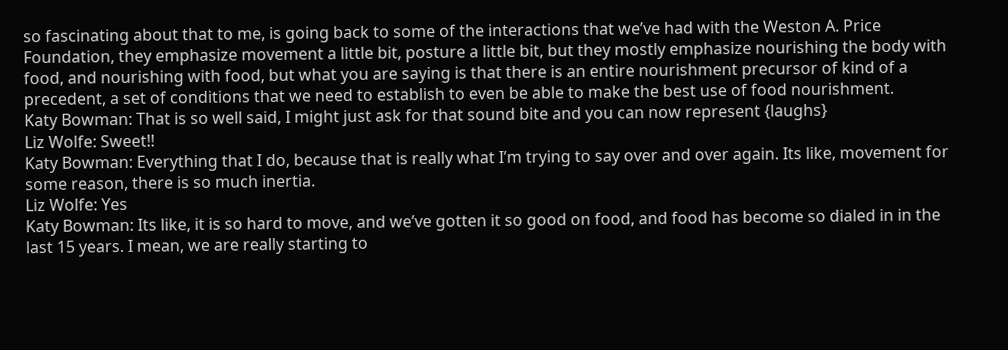so fascinating about that to me, is going back to some of the interactions that we’ve had with the Weston A. Price Foundation, they emphasize movement a little bit, posture a little bit, but they mostly emphasize nourishing the body with food, and nourishing with food, but what you are saying is that there is an entire nourishment precursor of kind of a precedent, a set of conditions that we need to establish to even be able to make the best use of food nourishment.
Katy Bowman: That is so well said, I might just ask for that sound bite and you can now represent {laughs}
Liz Wolfe: Sweet!!
Katy Bowman: Everything that I do, because that is really what I’m trying to say over and over again. Its like, movement for some reason, there is so much inertia.
Liz Wolfe: Yes
Katy Bowman: Its like, it is so hard to move, and we’ve gotten it so good on food, and food has become so dialed in in the last 15 years. I mean, we are really starting to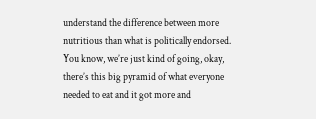understand the difference between more nutritious than what is politically endorsed. You know, we’re just kind of going, okay, there’s this big pyramid of what everyone needed to eat and it got more and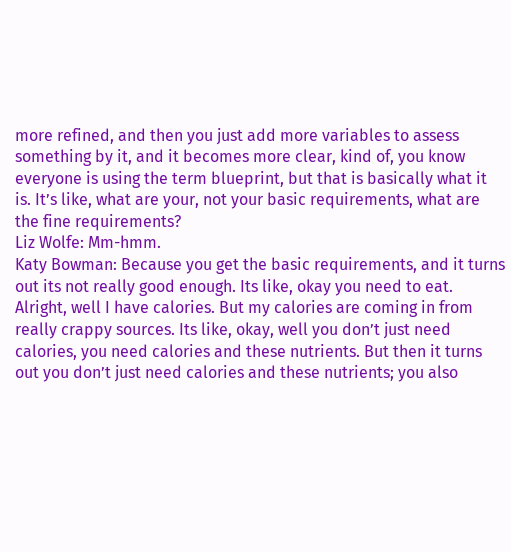more refined, and then you just add more variables to assess something by it, and it becomes more clear, kind of, you know everyone is using the term blueprint, but that is basically what it is. It’s like, what are your, not your basic requirements, what are the fine requirements?
Liz Wolfe: Mm-hmm.
Katy Bowman: Because you get the basic requirements, and it turns out its not really good enough. Its like, okay you need to eat. Alright, well I have calories. But my calories are coming in from really crappy sources. Its like, okay, well you don’t just need calories, you need calories and these nutrients. But then it turns out you don’t just need calories and these nutrients; you also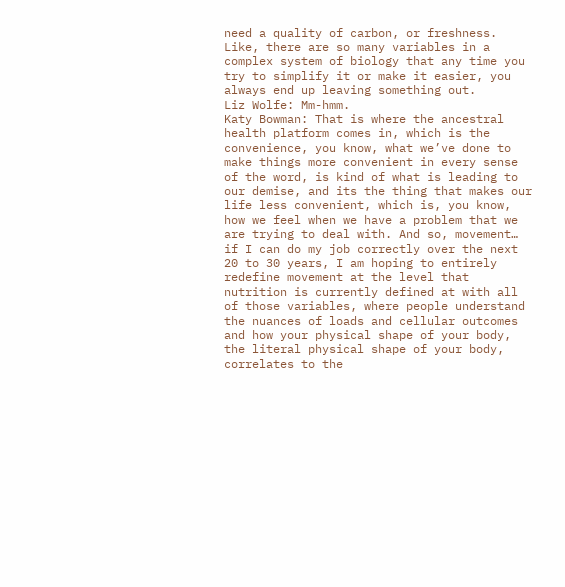need a quality of carbon, or freshness. Like, there are so many variables in a complex system of biology that any time you try to simplify it or make it easier, you always end up leaving something out.
Liz Wolfe: Mm-hmm.
Katy Bowman: That is where the ancestral health platform comes in, which is the convenience, you know, what we’ve done to make things more convenient in every sense of the word, is kind of what is leading to our demise, and its the thing that makes our life less convenient, which is, you know, how we feel when we have a problem that we are trying to deal with. And so, movement… if I can do my job correctly over the next 20 to 30 years, I am hoping to entirely redefine movement at the level that nutrition is currently defined at with all of those variables, where people understand the nuances of loads and cellular outcomes and how your physical shape of your body, the literal physical shape of your body, correlates to the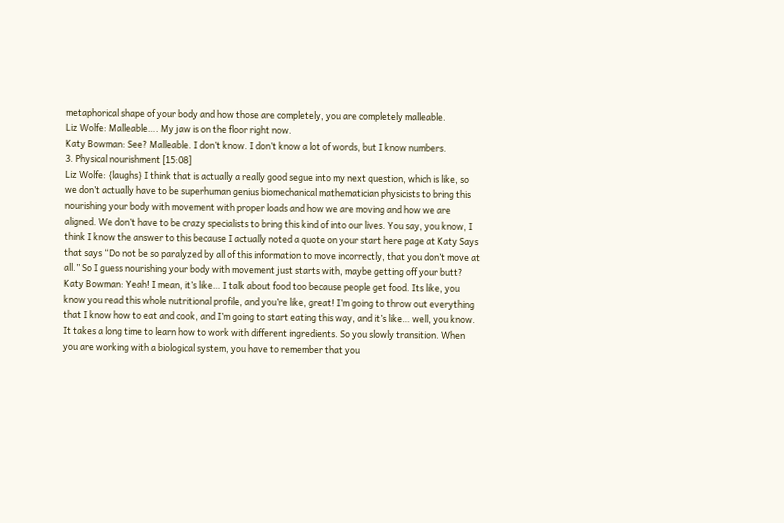metaphorical shape of your body and how those are completely, you are completely malleable.
Liz Wolfe: Malleable…. My jaw is on the floor right now.
Katy Bowman: See? Malleable. I don’t know. I don’t know a lot of words, but I know numbers.
3. Physical nourishment [15:08]
Liz Wolfe: {laughs} I think that is actually a really good segue into my next question, which is like, so we don’t actually have to be superhuman genius biomechanical mathematician physicists to bring this nourishing your body with movement with proper loads and how we are moving and how we are aligned. We don’t have to be crazy specialists to bring this kind of into our lives. You say, you know, I think I know the answer to this because I actually noted a quote on your start here page at Katy Says that says “Do not be so paralyzed by all of this information to move incorrectly, that you don’t move at all.” So I guess nourishing your body with movement just starts with, maybe getting off your butt?
Katy Bowman: Yeah! I mean, it’s like… I talk about food too because people get food. Its like, you know you read this whole nutritional profile, and you’re like, great! I’m going to throw out everything that I know how to eat and cook, and I’m going to start eating this way, and it’s like… well, you know. It takes a long time to learn how to work with different ingredients. So you slowly transition. When you are working with a biological system, you have to remember that you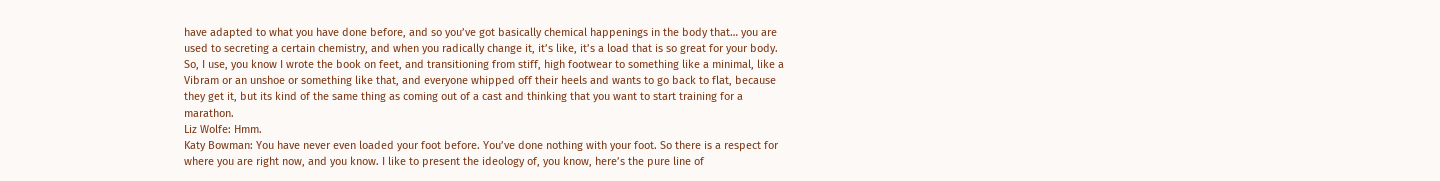have adapted to what you have done before, and so you’ve got basically chemical happenings in the body that… you are used to secreting a certain chemistry, and when you radically change it, it’s like, it’s a load that is so great for your body. So, I use, you know I wrote the book on feet, and transitioning from stiff, high footwear to something like a minimal, like a Vibram or an unshoe or something like that, and everyone whipped off their heels and wants to go back to flat, because they get it, but its kind of the same thing as coming out of a cast and thinking that you want to start training for a marathon.
Liz Wolfe: Hmm.
Katy Bowman: You have never even loaded your foot before. You’ve done nothing with your foot. So there is a respect for where you are right now, and you know. I like to present the ideology of, you know, here’s the pure line of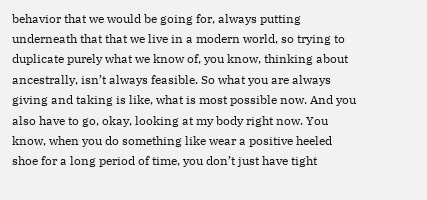behavior that we would be going for, always putting underneath that that we live in a modern world, so trying to duplicate purely what we know of, you know, thinking about ancestrally, isn’t always feasible. So what you are always giving and taking is like, what is most possible now. And you also have to go, okay, looking at my body right now. You know, when you do something like wear a positive heeled shoe for a long period of time, you don’t just have tight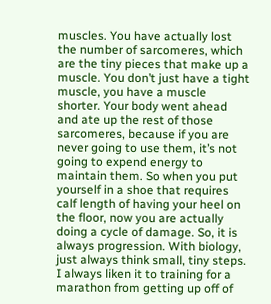muscles. You have actually lost the number of sarcomeres, which are the tiny pieces that make up a muscle. You don’t just have a tight muscle, you have a muscle shorter. Your body went ahead and ate up the rest of those sarcomeres, because if you are never going to use them, it’s not going to expend energy to maintain them. So when you put yourself in a shoe that requires calf length of having your heel on the floor, now you are actually doing a cycle of damage. So, it is always progression. With biology, just always think small, tiny steps. I always liken it to training for a marathon from getting up off of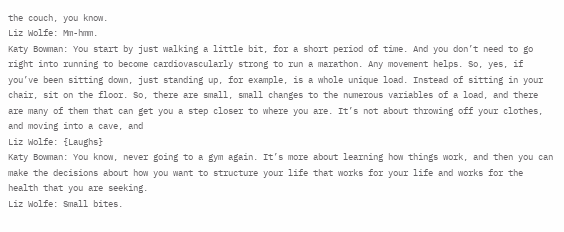the couch, you know.
Liz Wolfe: Mm-hmm.
Katy Bowman: You start by just walking a little bit, for a short period of time. And you don’t need to go right into running to become cardiovascularly strong to run a marathon. Any movement helps. So, yes, if you’ve been sitting down, just standing up, for example, is a whole unique load. Instead of sitting in your chair, sit on the floor. So, there are small, small changes to the numerous variables of a load, and there are many of them that can get you a step closer to where you are. It’s not about throwing off your clothes, and moving into a cave, and
Liz Wolfe: {Laughs}
Katy Bowman: You know, never going to a gym again. It’s more about learning how things work, and then you can make the decisions about how you want to structure your life that works for your life and works for the health that you are seeking.
Liz Wolfe: Small bites.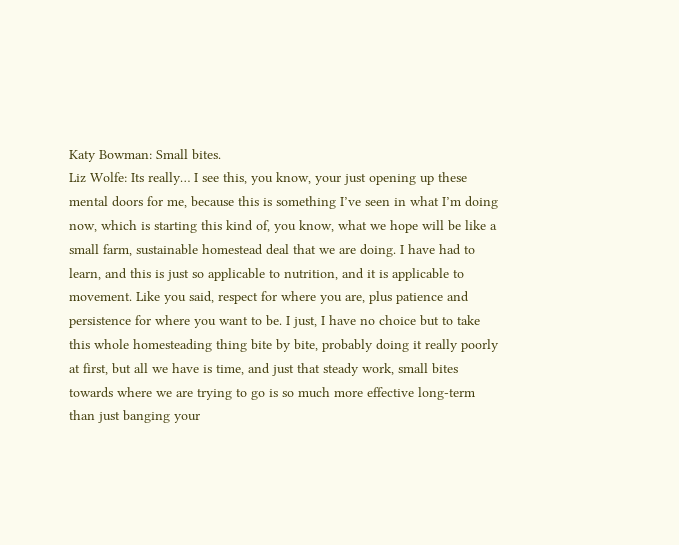Katy Bowman: Small bites.
Liz Wolfe: Its really… I see this, you know, your just opening up these mental doors for me, because this is something I’ve seen in what I’m doing now, which is starting this kind of, you know, what we hope will be like a small farm, sustainable homestead deal that we are doing. I have had to learn, and this is just so applicable to nutrition, and it is applicable to movement. Like you said, respect for where you are, plus patience and persistence for where you want to be. I just, I have no choice but to take this whole homesteading thing bite by bite, probably doing it really poorly at first, but all we have is time, and just that steady work, small bites towards where we are trying to go is so much more effective long-term than just banging your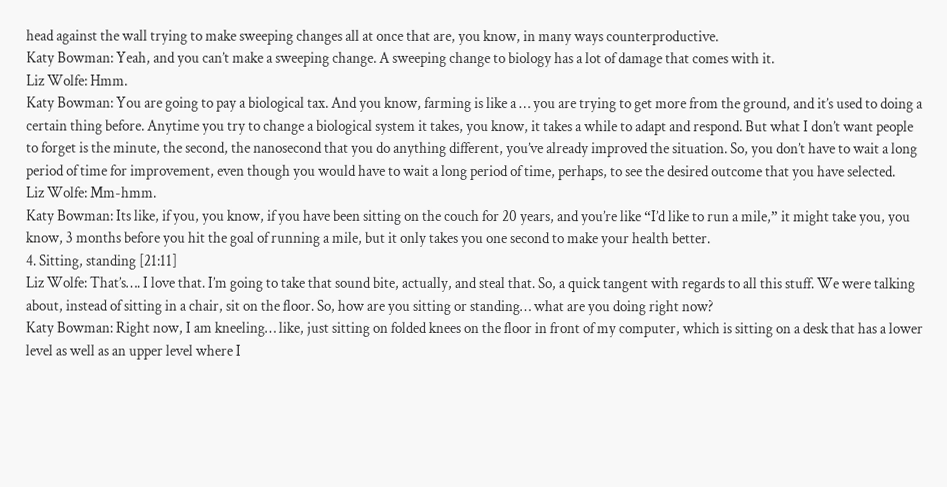head against the wall trying to make sweeping changes all at once that are, you know, in many ways counterproductive.
Katy Bowman: Yeah, and you can’t make a sweeping change. A sweeping change to biology has a lot of damage that comes with it.
Liz Wolfe: Hmm.
Katy Bowman: You are going to pay a biological tax. And you know, farming is like a … you are trying to get more from the ground, and it’s used to doing a certain thing before. Anytime you try to change a biological system it takes, you know, it takes a while to adapt and respond. But what I don’t want people to forget is the minute, the second, the nanosecond that you do anything different, you’ve already improved the situation. So, you don’t have to wait a long period of time for improvement, even though you would have to wait a long period of time, perhaps, to see the desired outcome that you have selected.
Liz Wolfe: Mm-hmm.
Katy Bowman: Its like, if you, you know, if you have been sitting on the couch for 20 years, and you’re like “I’d like to run a mile,” it might take you, you know, 3 months before you hit the goal of running a mile, but it only takes you one second to make your health better.
4. Sitting, standing [21:11]
Liz Wolfe: That’s…. I love that. I’m going to take that sound bite, actually, and steal that. So, a quick tangent with regards to all this stuff. We were talking about, instead of sitting in a chair, sit on the floor. So, how are you sitting or standing… what are you doing right now?
Katy Bowman: Right now, I am kneeling… like, just sitting on folded knees on the floor in front of my computer, which is sitting on a desk that has a lower level as well as an upper level where I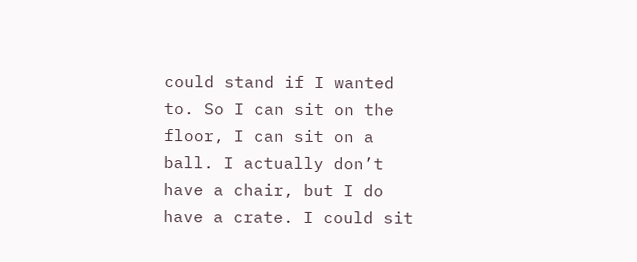could stand if I wanted to. So I can sit on the floor, I can sit on a ball. I actually don’t have a chair, but I do have a crate. I could sit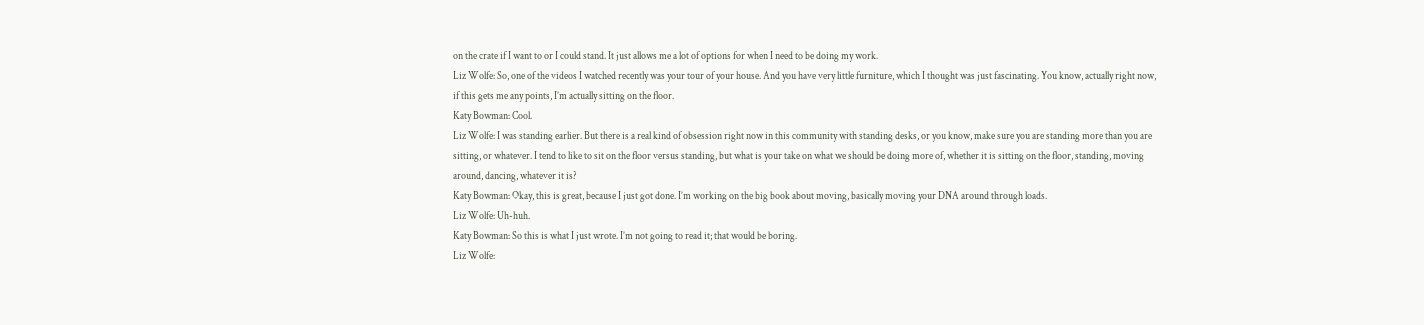on the crate if I want to or I could stand. It just allows me a lot of options for when I need to be doing my work.
Liz Wolfe: So, one of the videos I watched recently was your tour of your house. And you have very little furniture, which I thought was just fascinating. You know, actually right now, if this gets me any points, I’m actually sitting on the floor.
Katy Bowman: Cool.
Liz Wolfe: I was standing earlier. But there is a real kind of obsession right now in this community with standing desks, or you know, make sure you are standing more than you are sitting, or whatever. I tend to like to sit on the floor versus standing, but what is your take on what we should be doing more of, whether it is sitting on the floor, standing, moving around, dancing, whatever it is?
Katy Bowman: Okay, this is great, because I just got done. I’m working on the big book about moving, basically moving your DNA around through loads.
Liz Wolfe: Uh-huh.
Katy Bowman: So this is what I just wrote. I’m not going to read it; that would be boring.
Liz Wolfe: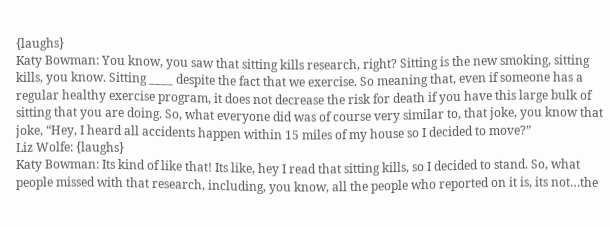{laughs}
Katy Bowman: You know, you saw that sitting kills research, right? Sitting is the new smoking, sitting kills, you know. Sitting ____ despite the fact that we exercise. So meaning that, even if someone has a regular healthy exercise program, it does not decrease the risk for death if you have this large bulk of sitting that you are doing. So, what everyone did was of course very similar to, that joke, you know that joke, “Hey, I heard all accidents happen within 15 miles of my house so I decided to move?”
Liz Wolfe: {laughs}
Katy Bowman: Its kind of like that! Its like, hey I read that sitting kills, so I decided to stand. So, what people missed with that research, including, you know, all the people who reported on it is, its not…the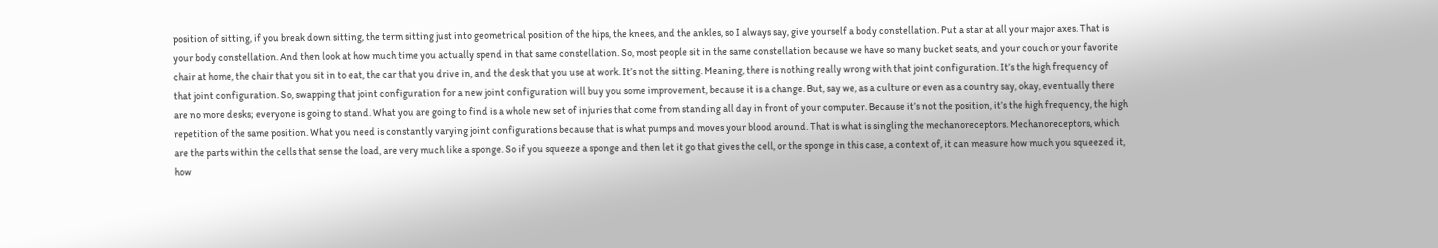position of sitting, if you break down sitting, the term sitting just into geometrical position of the hips, the knees, and the ankles, so I always say, give yourself a body constellation. Put a star at all your major axes. That is your body constellation. And then look at how much time you actually spend in that same constellation. So, most people sit in the same constellation because we have so many bucket seats, and your couch or your favorite chair at home, the chair that you sit in to eat, the car that you drive in, and the desk that you use at work. It’s not the sitting. Meaning, there is nothing really wrong with that joint configuration. It’s the high frequency of that joint configuration. So, swapping that joint configuration for a new joint configuration will buy you some improvement, because it is a change. But, say we, as a culture or even as a country say, okay, eventually there are no more desks; everyone is going to stand. What you are going to find is a whole new set of injuries that come from standing all day in front of your computer. Because it’s not the position, it’s the high frequency, the high repetition of the same position. What you need is constantly varying joint configurations because that is what pumps and moves your blood around. That is what is singling the mechanoreceptors. Mechanoreceptors, which are the parts within the cells that sense the load, are very much like a sponge. So if you squeeze a sponge and then let it go that gives the cell, or the sponge in this case, a context of, it can measure how much you squeezed it, how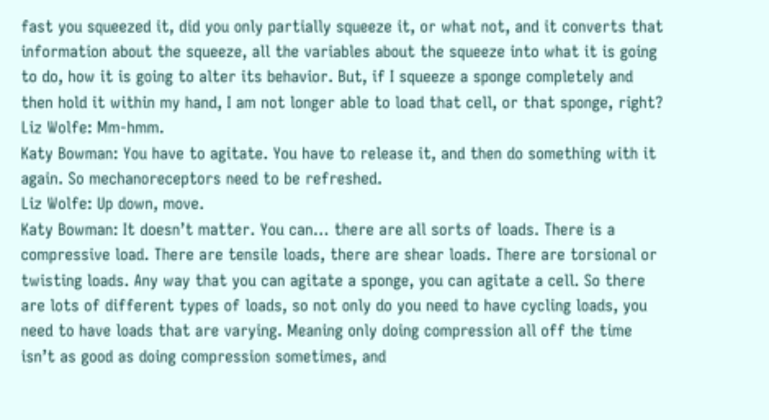fast you squeezed it, did you only partially squeeze it, or what not, and it converts that information about the squeeze, all the variables about the squeeze into what it is going to do, how it is going to alter its behavior. But, if I squeeze a sponge completely and then hold it within my hand, I am not longer able to load that cell, or that sponge, right?
Liz Wolfe: Mm-hmm.
Katy Bowman: You have to agitate. You have to release it, and then do something with it again. So mechanoreceptors need to be refreshed.
Liz Wolfe: Up down, move.
Katy Bowman: It doesn’t matter. You can… there are all sorts of loads. There is a compressive load. There are tensile loads, there are shear loads. There are torsional or twisting loads. Any way that you can agitate a sponge, you can agitate a cell. So there are lots of different types of loads, so not only do you need to have cycling loads, you need to have loads that are varying. Meaning only doing compression all off the time isn’t as good as doing compression sometimes, and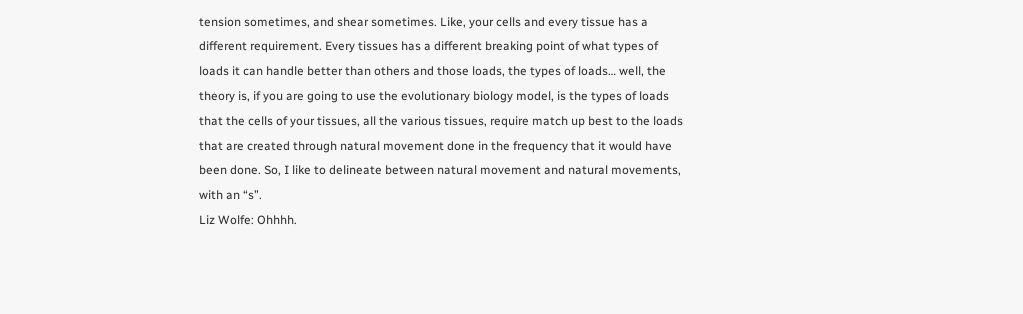tension sometimes, and shear sometimes. Like, your cells and every tissue has a different requirement. Every tissues has a different breaking point of what types of loads it can handle better than others and those loads, the types of loads… well, the theory is, if you are going to use the evolutionary biology model, is the types of loads that the cells of your tissues, all the various tissues, require match up best to the loads that are created through natural movement done in the frequency that it would have been done. So, I like to delineate between natural movement and natural movements, with an “s”.
Liz Wolfe: Ohhhh.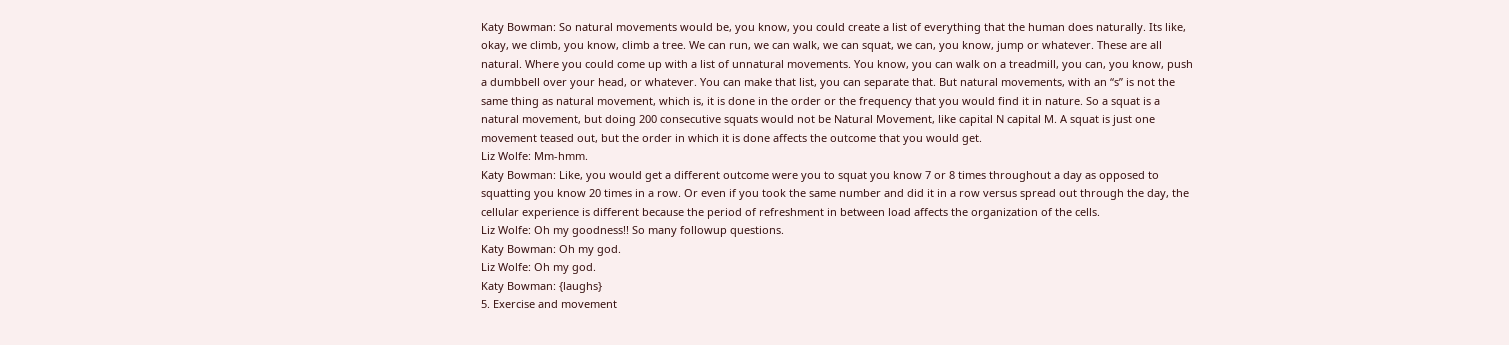Katy Bowman: So natural movements would be, you know, you could create a list of everything that the human does naturally. Its like, okay, we climb, you know, climb a tree. We can run, we can walk, we can squat, we can, you know, jump or whatever. These are all natural. Where you could come up with a list of unnatural movements. You know, you can walk on a treadmill, you can, you know, push a dumbbell over your head, or whatever. You can make that list, you can separate that. But natural movements, with an “s” is not the same thing as natural movement, which is, it is done in the order or the frequency that you would find it in nature. So a squat is a natural movement, but doing 200 consecutive squats would not be Natural Movement, like capital N capital M. A squat is just one movement teased out, but the order in which it is done affects the outcome that you would get.
Liz Wolfe: Mm-hmm.
Katy Bowman: Like, you would get a different outcome were you to squat you know 7 or 8 times throughout a day as opposed to squatting you know 20 times in a row. Or even if you took the same number and did it in a row versus spread out through the day, the cellular experience is different because the period of refreshment in between load affects the organization of the cells.
Liz Wolfe: Oh my goodness!! So many followup questions.
Katy Bowman: Oh my god.
Liz Wolfe: Oh my god.
Katy Bowman: {laughs}
5. Exercise and movement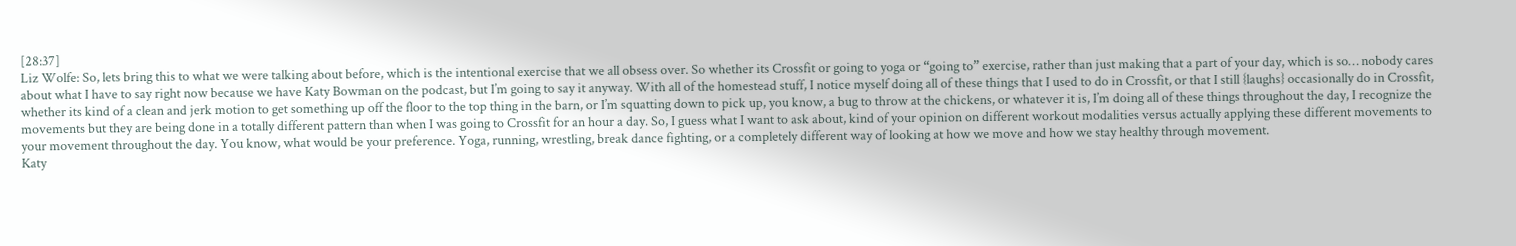[28:37]
Liz Wolfe: So, lets bring this to what we were talking about before, which is the intentional exercise that we all obsess over. So whether its Crossfit or going to yoga or “going to” exercise, rather than just making that a part of your day, which is so… nobody cares about what I have to say right now because we have Katy Bowman on the podcast, but I’m going to say it anyway. With all of the homestead stuff, I notice myself doing all of these things that I used to do in Crossfit, or that I still {laughs} occasionally do in Crossfit, whether its kind of a clean and jerk motion to get something up off the floor to the top thing in the barn, or I’m squatting down to pick up, you know, a bug to throw at the chickens, or whatever it is, I’m doing all of these things throughout the day, I recognize the movements but they are being done in a totally different pattern than when I was going to Crossfit for an hour a day. So, I guess what I want to ask about, kind of your opinion on different workout modalities versus actually applying these different movements to your movement throughout the day. You know, what would be your preference. Yoga, running, wrestling, break dance fighting, or a completely different way of looking at how we move and how we stay healthy through movement.
Katy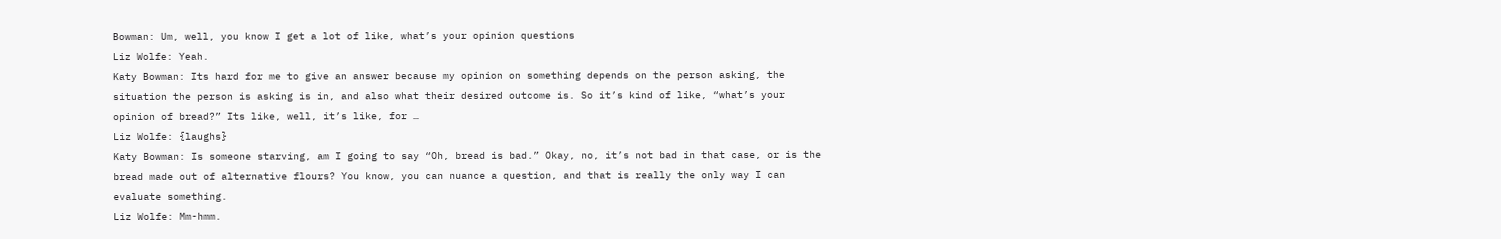Bowman: Um, well, you know I get a lot of like, what’s your opinion questions
Liz Wolfe: Yeah.
Katy Bowman: Its hard for me to give an answer because my opinion on something depends on the person asking, the situation the person is asking is in, and also what their desired outcome is. So it’s kind of like, “what’s your opinion of bread?” Its like, well, it’s like, for …
Liz Wolfe: {laughs}
Katy Bowman: Is someone starving, am I going to say “Oh, bread is bad.” Okay, no, it’s not bad in that case, or is the bread made out of alternative flours? You know, you can nuance a question, and that is really the only way I can evaluate something.
Liz Wolfe: Mm-hmm.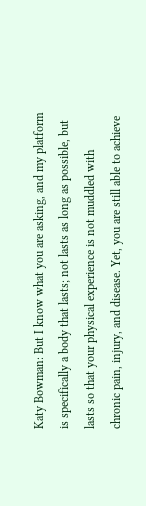Katy Bowman: But I know what you are asking, and my platform is specifically a body that lasts; not lasts as long as possible, but lasts so that your physical experience is not muddled with chronic pain, injury, and disease. Yet, you are still able to achieve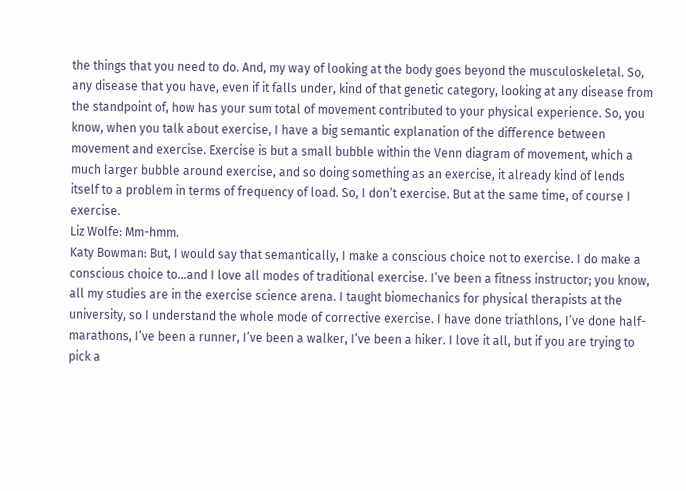the things that you need to do. And, my way of looking at the body goes beyond the musculoskeletal. So, any disease that you have, even if it falls under, kind of that genetic category, looking at any disease from the standpoint of, how has your sum total of movement contributed to your physical experience. So, you know, when you talk about exercise, I have a big semantic explanation of the difference between movement and exercise. Exercise is but a small bubble within the Venn diagram of movement, which a much larger bubble around exercise, and so doing something as an exercise, it already kind of lends itself to a problem in terms of frequency of load. So, I don’t exercise. But at the same time, of course I exercise.
Liz Wolfe: Mm-hmm.
Katy Bowman: But, I would say that semantically, I make a conscious choice not to exercise. I do make a conscious choice to…and I love all modes of traditional exercise. I’ve been a fitness instructor; you know, all my studies are in the exercise science arena. I taught biomechanics for physical therapists at the university, so I understand the whole mode of corrective exercise. I have done triathlons, I’ve done half-marathons, I’ve been a runner, I’ve been a walker, I’ve been a hiker. I love it all, but if you are trying to pick a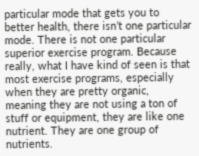particular mode that gets you to better health, there isn’t one particular mode. There is not one particular superior exercise program. Because really, what I have kind of seen is that most exercise programs, especially when they are pretty organic, meaning they are not using a ton of stuff or equipment, they are like one nutrient. They are one group of nutrients.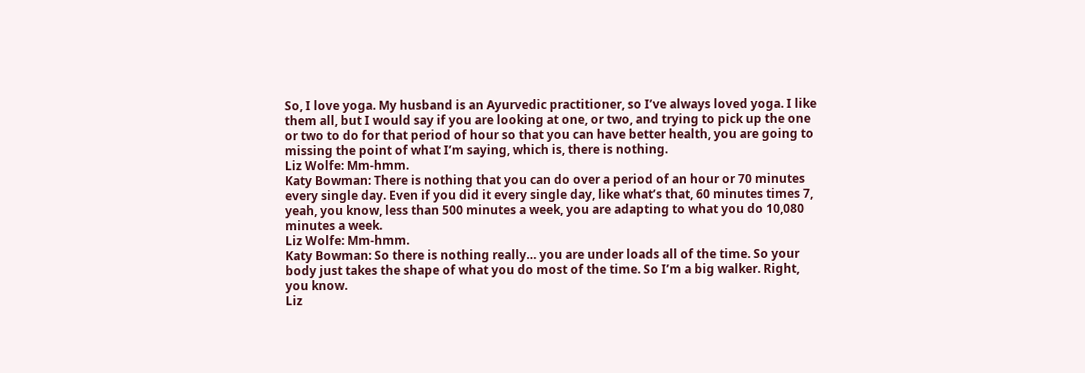So, I love yoga. My husband is an Ayurvedic practitioner, so I’ve always loved yoga. I like them all, but I would say if you are looking at one, or two, and trying to pick up the one or two to do for that period of hour so that you can have better health, you are going to missing the point of what I’m saying, which is, there is nothing.
Liz Wolfe: Mm-hmm.
Katy Bowman: There is nothing that you can do over a period of an hour or 70 minutes every single day. Even if you did it every single day, like what’s that, 60 minutes times 7, yeah, you know, less than 500 minutes a week, you are adapting to what you do 10,080 minutes a week.
Liz Wolfe: Mm-hmm.
Katy Bowman: So there is nothing really… you are under loads all of the time. So your body just takes the shape of what you do most of the time. So I’m a big walker. Right, you know.
Liz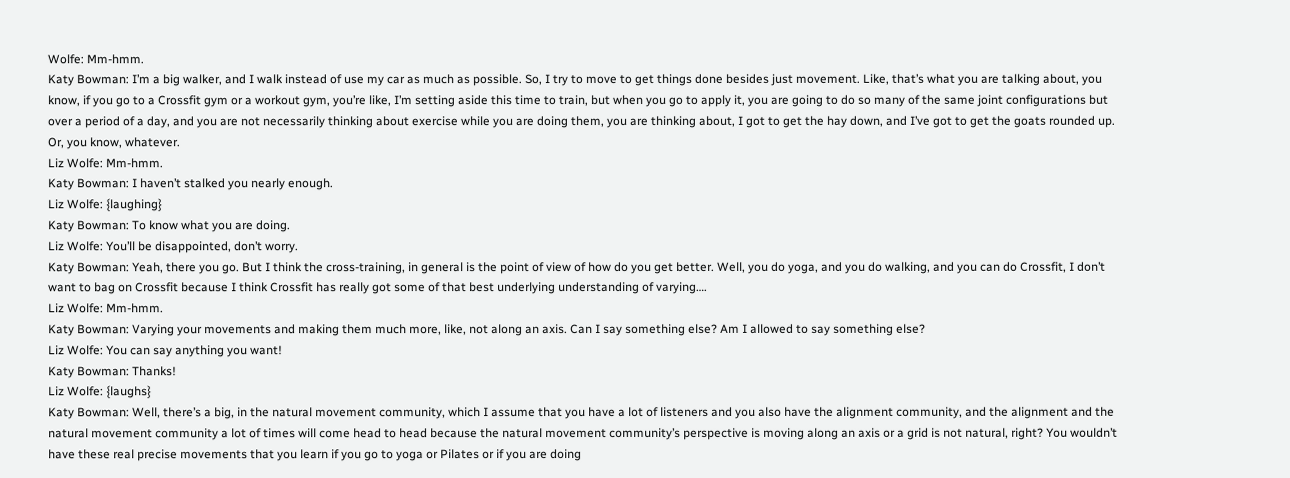Wolfe: Mm-hmm.
Katy Bowman: I’m a big walker, and I walk instead of use my car as much as possible. So, I try to move to get things done besides just movement. Like, that’s what you are talking about, you know, if you go to a Crossfit gym or a workout gym, you’re like, I’m setting aside this time to train, but when you go to apply it, you are going to do so many of the same joint configurations but over a period of a day, and you are not necessarily thinking about exercise while you are doing them, you are thinking about, I got to get the hay down, and I’ve got to get the goats rounded up. Or, you know, whatever.
Liz Wolfe: Mm-hmm.
Katy Bowman: I haven’t stalked you nearly enough.
Liz Wolfe: {laughing}
Katy Bowman: To know what you are doing.
Liz Wolfe: You’ll be disappointed, don’t worry.
Katy Bowman: Yeah, there you go. But I think the cross-training, in general is the point of view of how do you get better. Well, you do yoga, and you do walking, and you can do Crossfit, I don’t want to bag on Crossfit because I think Crossfit has really got some of that best underlying understanding of varying….
Liz Wolfe: Mm-hmm.
Katy Bowman: Varying your movements and making them much more, like, not along an axis. Can I say something else? Am I allowed to say something else?
Liz Wolfe: You can say anything you want!
Katy Bowman: Thanks!
Liz Wolfe: {laughs}
Katy Bowman: Well, there’s a big, in the natural movement community, which I assume that you have a lot of listeners and you also have the alignment community, and the alignment and the natural movement community a lot of times will come head to head because the natural movement community’s perspective is moving along an axis or a grid is not natural, right? You wouldn’t have these real precise movements that you learn if you go to yoga or Pilates or if you are doing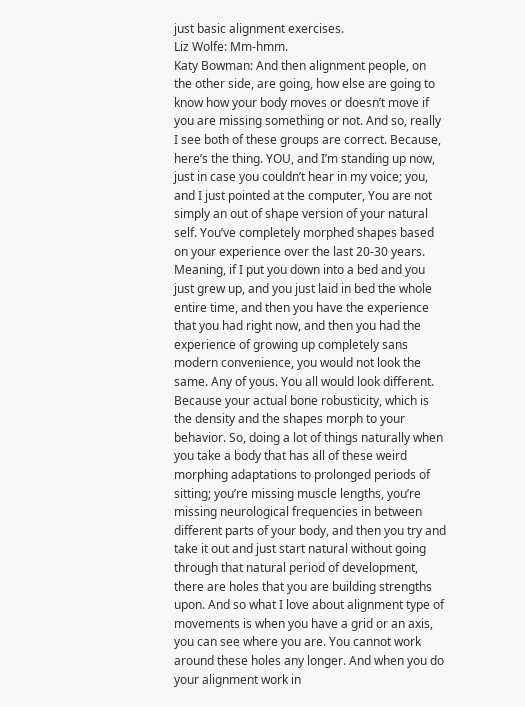just basic alignment exercises.
Liz Wolfe: Mm-hmm.
Katy Bowman: And then alignment people, on the other side, are going, how else are going to know how your body moves or doesn’t move if you are missing something or not. And so, really I see both of these groups are correct. Because, here’s the thing. YOU, and I’m standing up now, just in case you couldn’t hear in my voice; you, and I just pointed at the computer, You are not simply an out of shape version of your natural self. You’ve completely morphed shapes based on your experience over the last 20-30 years. Meaning, if I put you down into a bed and you just grew up, and you just laid in bed the whole entire time, and then you have the experience that you had right now, and then you had the experience of growing up completely sans modern convenience, you would not look the same. Any of yous. You all would look different. Because your actual bone robusticity, which is the density and the shapes morph to your behavior. So, doing a lot of things naturally when you take a body that has all of these weird morphing adaptations to prolonged periods of sitting; you’re missing muscle lengths, you’re missing neurological frequencies in between different parts of your body, and then you try and take it out and just start natural without going through that natural period of development, there are holes that you are building strengths upon. And so what I love about alignment type of movements is when you have a grid or an axis, you can see where you are. You cannot work around these holes any longer. And when you do your alignment work in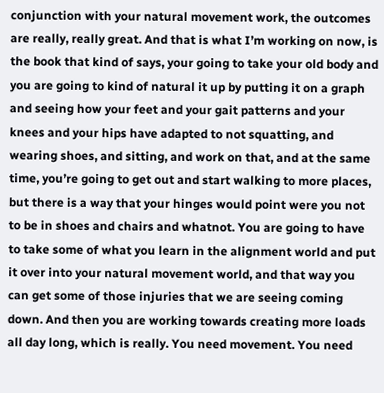conjunction with your natural movement work, the outcomes are really, really great. And that is what I’m working on now, is the book that kind of says, your going to take your old body and you are going to kind of natural it up by putting it on a graph and seeing how your feet and your gait patterns and your knees and your hips have adapted to not squatting, and wearing shoes, and sitting, and work on that, and at the same time, you’re going to get out and start walking to more places, but there is a way that your hinges would point were you not to be in shoes and chairs and whatnot. You are going to have to take some of what you learn in the alignment world and put it over into your natural movement world, and that way you can get some of those injuries that we are seeing coming down. And then you are working towards creating more loads all day long, which is really. You need movement. You need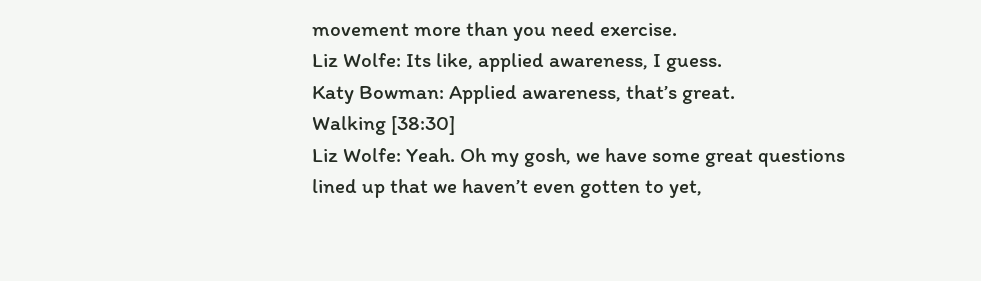movement more than you need exercise.
Liz Wolfe: Its like, applied awareness, I guess.
Katy Bowman: Applied awareness, that’s great.
Walking [38:30]
Liz Wolfe: Yeah. Oh my gosh, we have some great questions lined up that we haven’t even gotten to yet,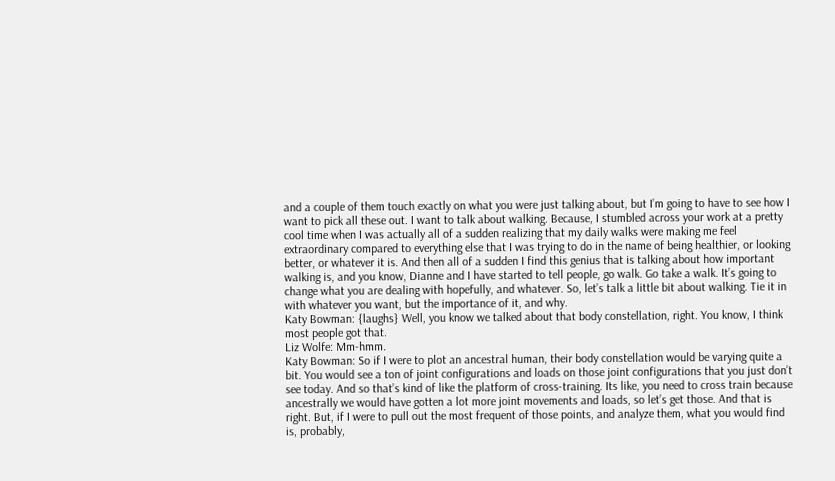and a couple of them touch exactly on what you were just talking about, but I’m going to have to see how I want to pick all these out. I want to talk about walking. Because, I stumbled across your work at a pretty cool time when I was actually all of a sudden realizing that my daily walks were making me feel extraordinary compared to everything else that I was trying to do in the name of being healthier, or looking better, or whatever it is. And then all of a sudden I find this genius that is talking about how important walking is, and you know, Dianne and I have started to tell people, go walk. Go take a walk. It’s going to change what you are dealing with hopefully, and whatever. So, let’s talk a little bit about walking. Tie it in with whatever you want, but the importance of it, and why.
Katy Bowman: {laughs} Well, you know we talked about that body constellation, right. You know, I think most people got that.
Liz Wolfe: Mm-hmm.
Katy Bowman: So if I were to plot an ancestral human, their body constellation would be varying quite a bit. You would see a ton of joint configurations and loads on those joint configurations that you just don’t see today. And so that’s kind of like the platform of cross-training. Its like, you need to cross train because ancestrally we would have gotten a lot more joint movements and loads, so let’s get those. And that is right. But, if I were to pull out the most frequent of those points, and analyze them, what you would find is, probably,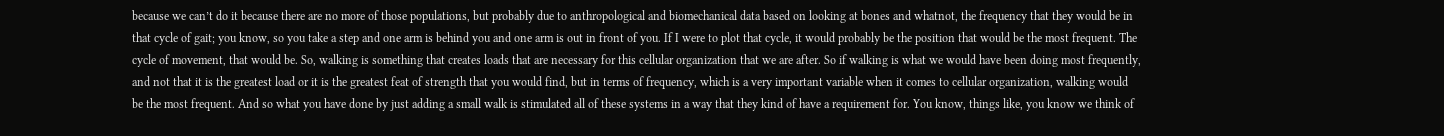because we can’t do it because there are no more of those populations, but probably due to anthropological and biomechanical data based on looking at bones and whatnot, the frequency that they would be in that cycle of gait; you know, so you take a step and one arm is behind you and one arm is out in front of you. If I were to plot that cycle, it would probably be the position that would be the most frequent. The cycle of movement, that would be. So, walking is something that creates loads that are necessary for this cellular organization that we are after. So if walking is what we would have been doing most frequently, and not that it is the greatest load or it is the greatest feat of strength that you would find, but in terms of frequency, which is a very important variable when it comes to cellular organization, walking would be the most frequent. And so what you have done by just adding a small walk is stimulated all of these systems in a way that they kind of have a requirement for. You know, things like, you know we think of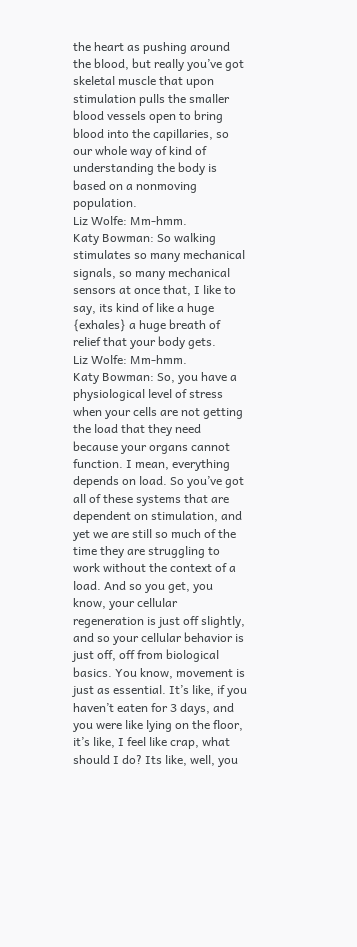the heart as pushing around the blood, but really you’ve got skeletal muscle that upon stimulation pulls the smaller blood vessels open to bring blood into the capillaries, so our whole way of kind of understanding the body is based on a nonmoving population.
Liz Wolfe: Mm-hmm.
Katy Bowman: So walking stimulates so many mechanical signals, so many mechanical sensors at once that, I like to say, its kind of like a huge {exhales} a huge breath of relief that your body gets.
Liz Wolfe: Mm-hmm.
Katy Bowman: So, you have a physiological level of stress when your cells are not getting the load that they need because your organs cannot function. I mean, everything depends on load. So you’ve got all of these systems that are dependent on stimulation, and yet we are still so much of the time they are struggling to work without the context of a load. And so you get, you know, your cellular regeneration is just off slightly, and so your cellular behavior is just off, off from biological basics. You know, movement is just as essential. It’s like, if you haven’t eaten for 3 days, and you were like lying on the floor, it’s like, I feel like crap, what should I do? Its like, well, you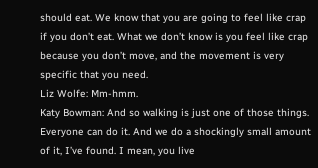should eat. We know that you are going to feel like crap if you don’t eat. What we don’t know is you feel like crap because you don’t move, and the movement is very specific that you need.
Liz Wolfe: Mm-hmm.
Katy Bowman: And so walking is just one of those things. Everyone can do it. And we do a shockingly small amount of it, I’ve found. I mean, you live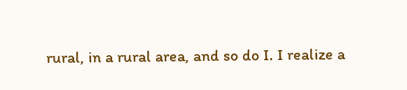rural, in a rural area, and so do I. I realize a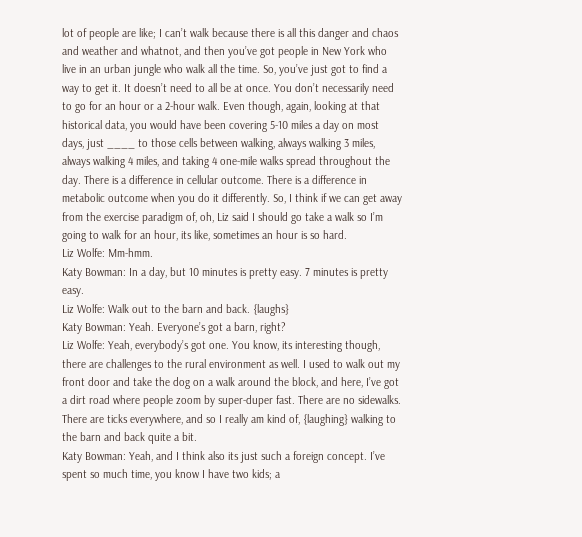lot of people are like; I can’t walk because there is all this danger and chaos and weather and whatnot, and then you’ve got people in New York who live in an urban jungle who walk all the time. So, you’ve just got to find a way to get it. It doesn’t need to all be at once. You don’t necessarily need to go for an hour or a 2-hour walk. Even though, again, looking at that historical data, you would have been covering 5-10 miles a day on most days, just ____ to those cells between walking, always walking 3 miles, always walking 4 miles, and taking 4 one-mile walks spread throughout the day. There is a difference in cellular outcome. There is a difference in metabolic outcome when you do it differently. So, I think if we can get away from the exercise paradigm of, oh, Liz said I should go take a walk so I’m going to walk for an hour, its like, sometimes an hour is so hard.
Liz Wolfe: Mm-hmm.
Katy Bowman: In a day, but 10 minutes is pretty easy. 7 minutes is pretty easy.
Liz Wolfe: Walk out to the barn and back. {laughs}
Katy Bowman: Yeah. Everyone’s got a barn, right?
Liz Wolfe: Yeah, everybody’s got one. You know, its interesting though, there are challenges to the rural environment as well. I used to walk out my front door and take the dog on a walk around the block, and here, I’ve got a dirt road where people zoom by super-duper fast. There are no sidewalks. There are ticks everywhere, and so I really am kind of, {laughing} walking to the barn and back quite a bit.
Katy Bowman: Yeah, and I think also its just such a foreign concept. I’ve spent so much time, you know I have two kids; a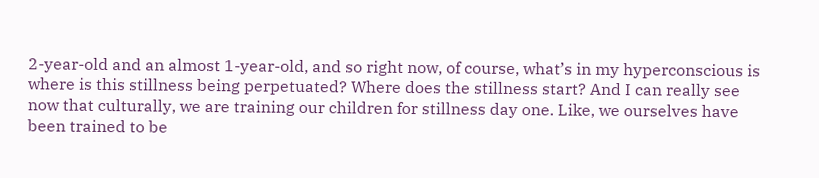2-year-old and an almost 1-year-old, and so right now, of course, what’s in my hyperconscious is where is this stillness being perpetuated? Where does the stillness start? And I can really see now that culturally, we are training our children for stillness day one. Like, we ourselves have been trained to be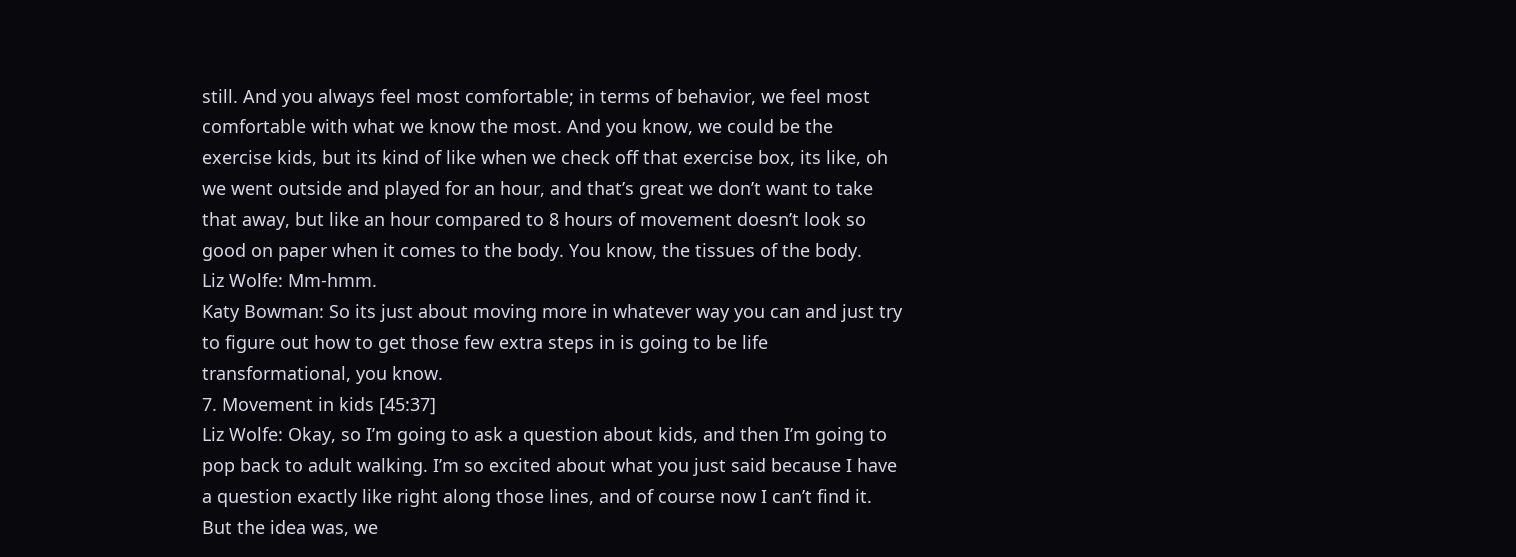still. And you always feel most comfortable; in terms of behavior, we feel most comfortable with what we know the most. And you know, we could be the exercise kids, but its kind of like when we check off that exercise box, its like, oh we went outside and played for an hour, and that’s great we don’t want to take that away, but like an hour compared to 8 hours of movement doesn’t look so good on paper when it comes to the body. You know, the tissues of the body.
Liz Wolfe: Mm-hmm.
Katy Bowman: So its just about moving more in whatever way you can and just try to figure out how to get those few extra steps in is going to be life transformational, you know.
7. Movement in kids [45:37]
Liz Wolfe: Okay, so I’m going to ask a question about kids, and then I’m going to pop back to adult walking. I’m so excited about what you just said because I have a question exactly like right along those lines, and of course now I can’t find it. But the idea was, we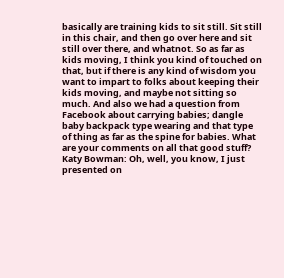basically are training kids to sit still. Sit still in this chair, and then go over here and sit still over there, and whatnot. So as far as kids moving, I think you kind of touched on that, but if there is any kind of wisdom you want to impart to folks about keeping their kids moving, and maybe not sitting so much. And also we had a question from Facebook about carrying babies; dangle baby backpack type wearing and that type of thing as far as the spine for babies. What are your comments on all that good stuff?
Katy Bowman: Oh, well, you know, I just presented on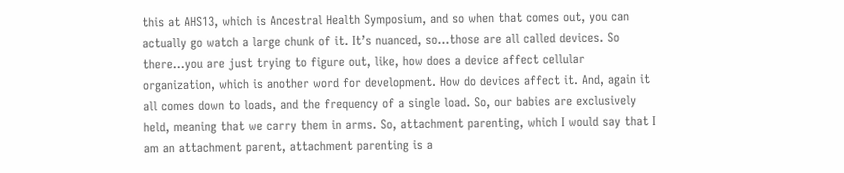this at AHS13, which is Ancestral Health Symposium, and so when that comes out, you can actually go watch a large chunk of it. It’s nuanced, so…those are all called devices. So there…you are just trying to figure out, like, how does a device affect cellular organization, which is another word for development. How do devices affect it. And, again it all comes down to loads, and the frequency of a single load. So, our babies are exclusively held, meaning that we carry them in arms. So, attachment parenting, which I would say that I am an attachment parent, attachment parenting is a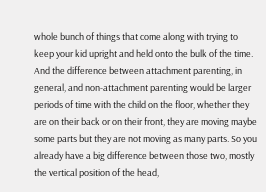whole bunch of things that come along with trying to keep your kid upright and held onto the bulk of the time. And the difference between attachment parenting, in general, and non-attachment parenting would be larger periods of time with the child on the floor, whether they are on their back or on their front, they are moving maybe some parts but they are not moving as many parts. So you already have a big difference between those two, mostly the vertical position of the head,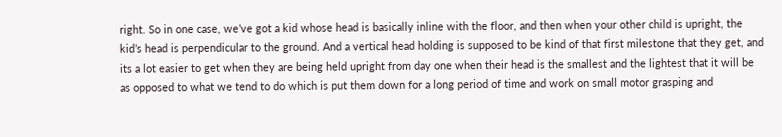right. So in one case, we’ve got a kid whose head is basically inline with the floor, and then when your other child is upright, the kid’s head is perpendicular to the ground. And a vertical head holding is supposed to be kind of that first milestone that they get, and its a lot easier to get when they are being held upright from day one when their head is the smallest and the lightest that it will be as opposed to what we tend to do which is put them down for a long period of time and work on small motor grasping and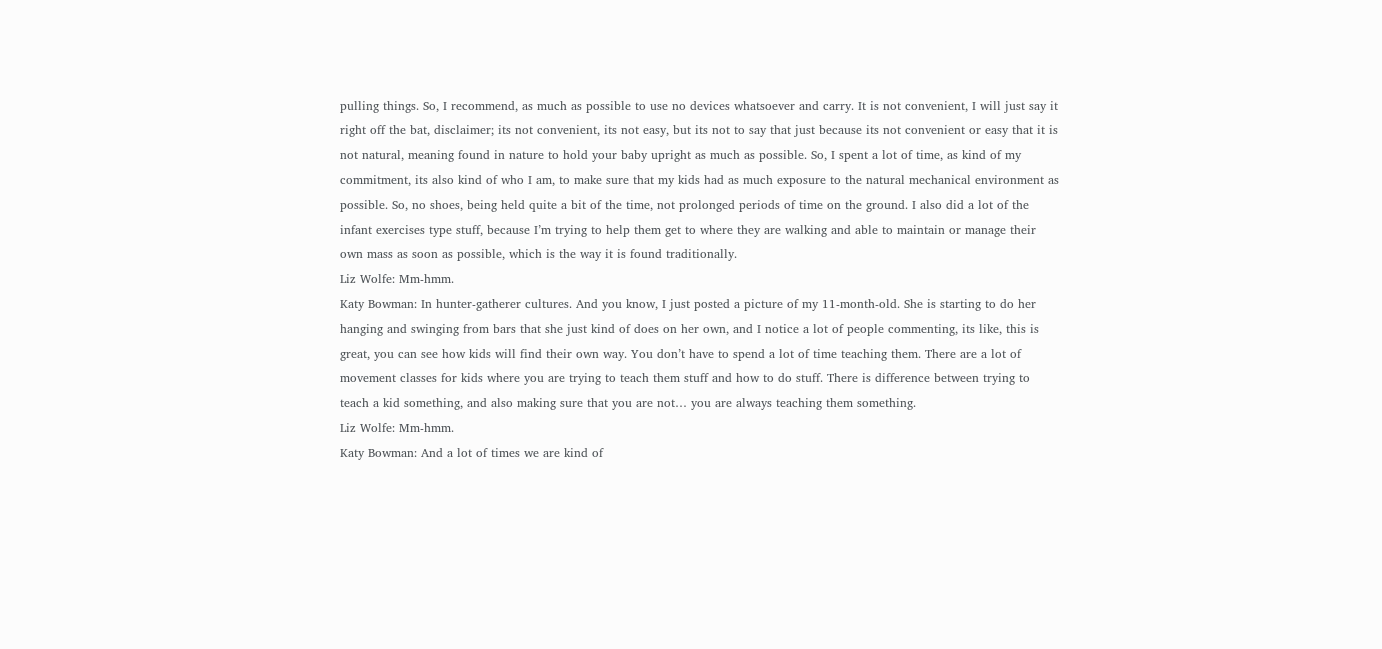pulling things. So, I recommend, as much as possible to use no devices whatsoever and carry. It is not convenient, I will just say it right off the bat, disclaimer; its not convenient, its not easy, but its not to say that just because its not convenient or easy that it is not natural, meaning found in nature to hold your baby upright as much as possible. So, I spent a lot of time, as kind of my commitment, its also kind of who I am, to make sure that my kids had as much exposure to the natural mechanical environment as possible. So, no shoes, being held quite a bit of the time, not prolonged periods of time on the ground. I also did a lot of the infant exercises type stuff, because I’m trying to help them get to where they are walking and able to maintain or manage their own mass as soon as possible, which is the way it is found traditionally.
Liz Wolfe: Mm-hmm.
Katy Bowman: In hunter-gatherer cultures. And you know, I just posted a picture of my 11-month-old. She is starting to do her hanging and swinging from bars that she just kind of does on her own, and I notice a lot of people commenting, its like, this is great, you can see how kids will find their own way. You don’t have to spend a lot of time teaching them. There are a lot of movement classes for kids where you are trying to teach them stuff and how to do stuff. There is difference between trying to teach a kid something, and also making sure that you are not… you are always teaching them something.
Liz Wolfe: Mm-hmm.
Katy Bowman: And a lot of times we are kind of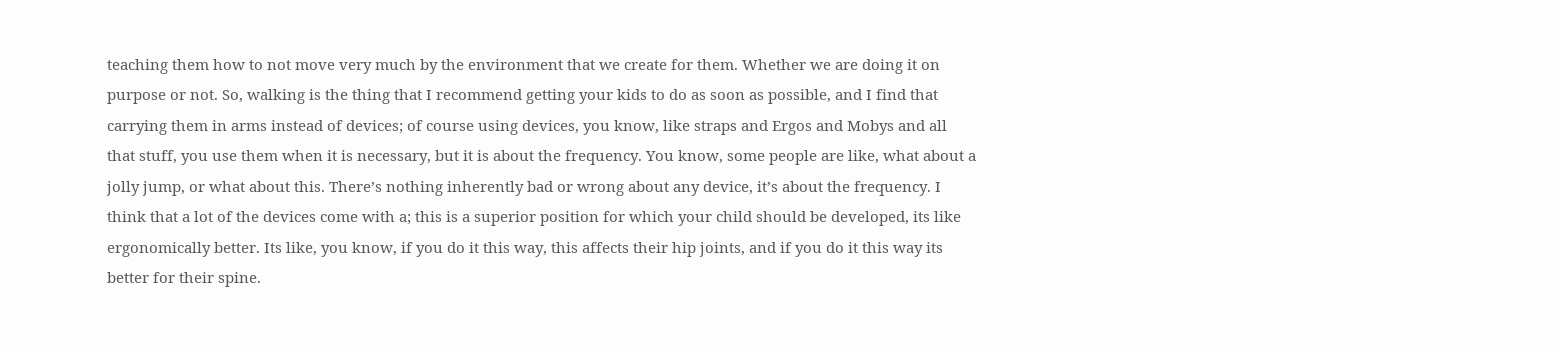teaching them how to not move very much by the environment that we create for them. Whether we are doing it on purpose or not. So, walking is the thing that I recommend getting your kids to do as soon as possible, and I find that carrying them in arms instead of devices; of course using devices, you know, like straps and Ergos and Mobys and all that stuff, you use them when it is necessary, but it is about the frequency. You know, some people are like, what about a jolly jump, or what about this. There’s nothing inherently bad or wrong about any device, it’s about the frequency. I think that a lot of the devices come with a; this is a superior position for which your child should be developed, its like ergonomically better. Its like, you know, if you do it this way, this affects their hip joints, and if you do it this way its better for their spine.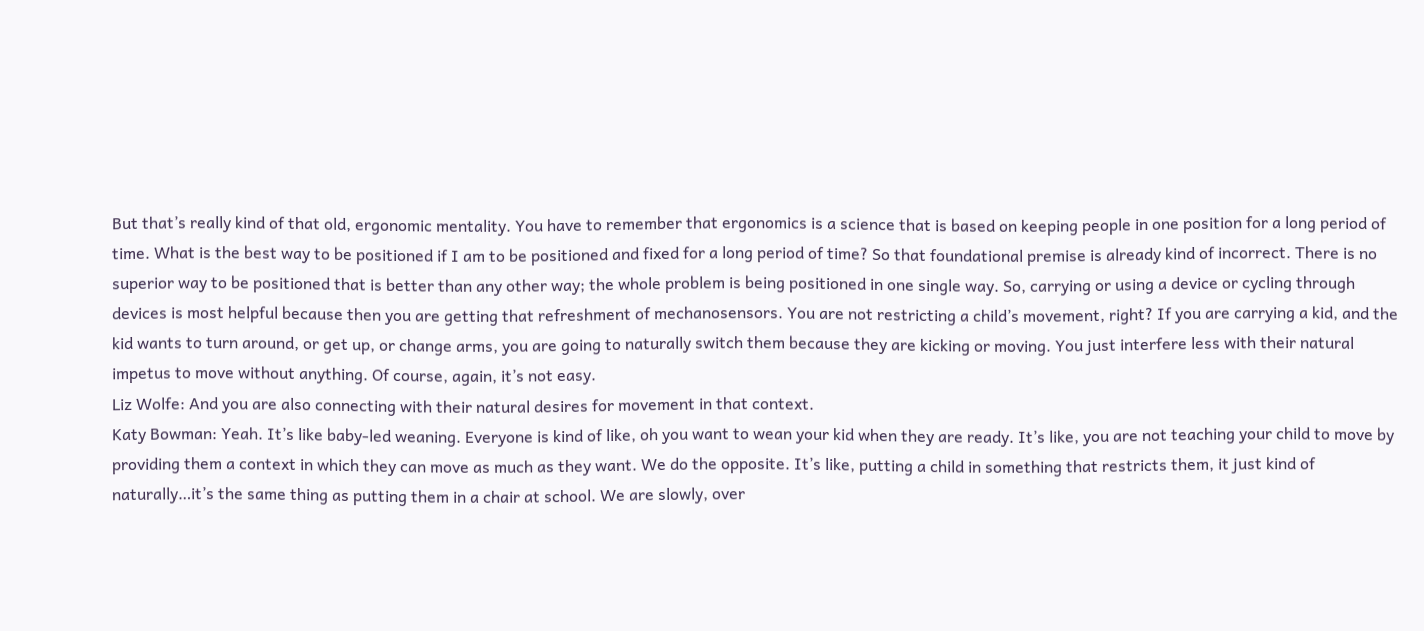But that’s really kind of that old, ergonomic mentality. You have to remember that ergonomics is a science that is based on keeping people in one position for a long period of time. What is the best way to be positioned if I am to be positioned and fixed for a long period of time? So that foundational premise is already kind of incorrect. There is no superior way to be positioned that is better than any other way; the whole problem is being positioned in one single way. So, carrying or using a device or cycling through devices is most helpful because then you are getting that refreshment of mechanosensors. You are not restricting a child’s movement, right? If you are carrying a kid, and the kid wants to turn around, or get up, or change arms, you are going to naturally switch them because they are kicking or moving. You just interfere less with their natural impetus to move without anything. Of course, again, it’s not easy.
Liz Wolfe: And you are also connecting with their natural desires for movement in that context.
Katy Bowman: Yeah. It’s like baby-led weaning. Everyone is kind of like, oh you want to wean your kid when they are ready. It’s like, you are not teaching your child to move by providing them a context in which they can move as much as they want. We do the opposite. It’s like, putting a child in something that restricts them, it just kind of naturally…it’s the same thing as putting them in a chair at school. We are slowly, over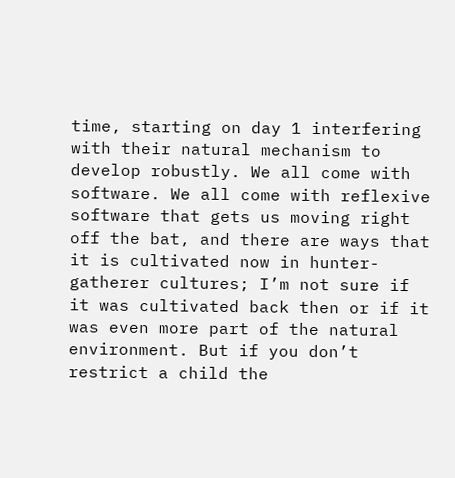time, starting on day 1 interfering with their natural mechanism to develop robustly. We all come with software. We all come with reflexive software that gets us moving right off the bat, and there are ways that it is cultivated now in hunter-gatherer cultures; I’m not sure if it was cultivated back then or if it was even more part of the natural environment. But if you don’t restrict a child the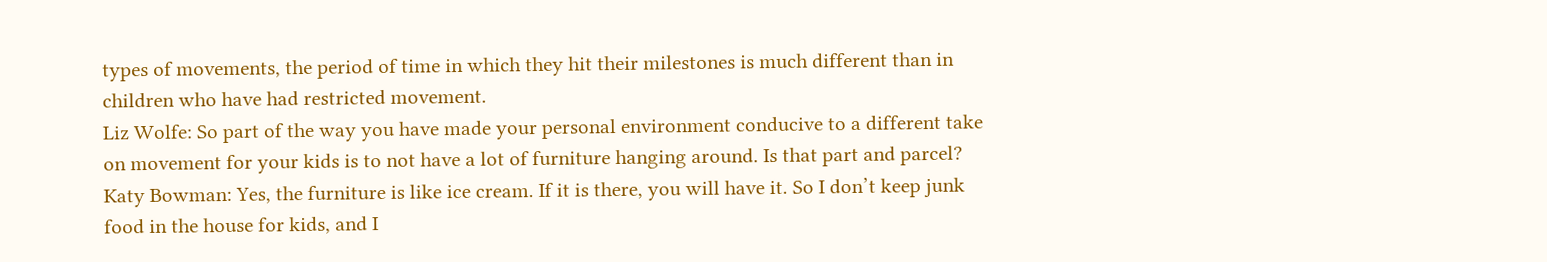types of movements, the period of time in which they hit their milestones is much different than in children who have had restricted movement.
Liz Wolfe: So part of the way you have made your personal environment conducive to a different take on movement for your kids is to not have a lot of furniture hanging around. Is that part and parcel?
Katy Bowman: Yes, the furniture is like ice cream. If it is there, you will have it. So I don’t keep junk food in the house for kids, and I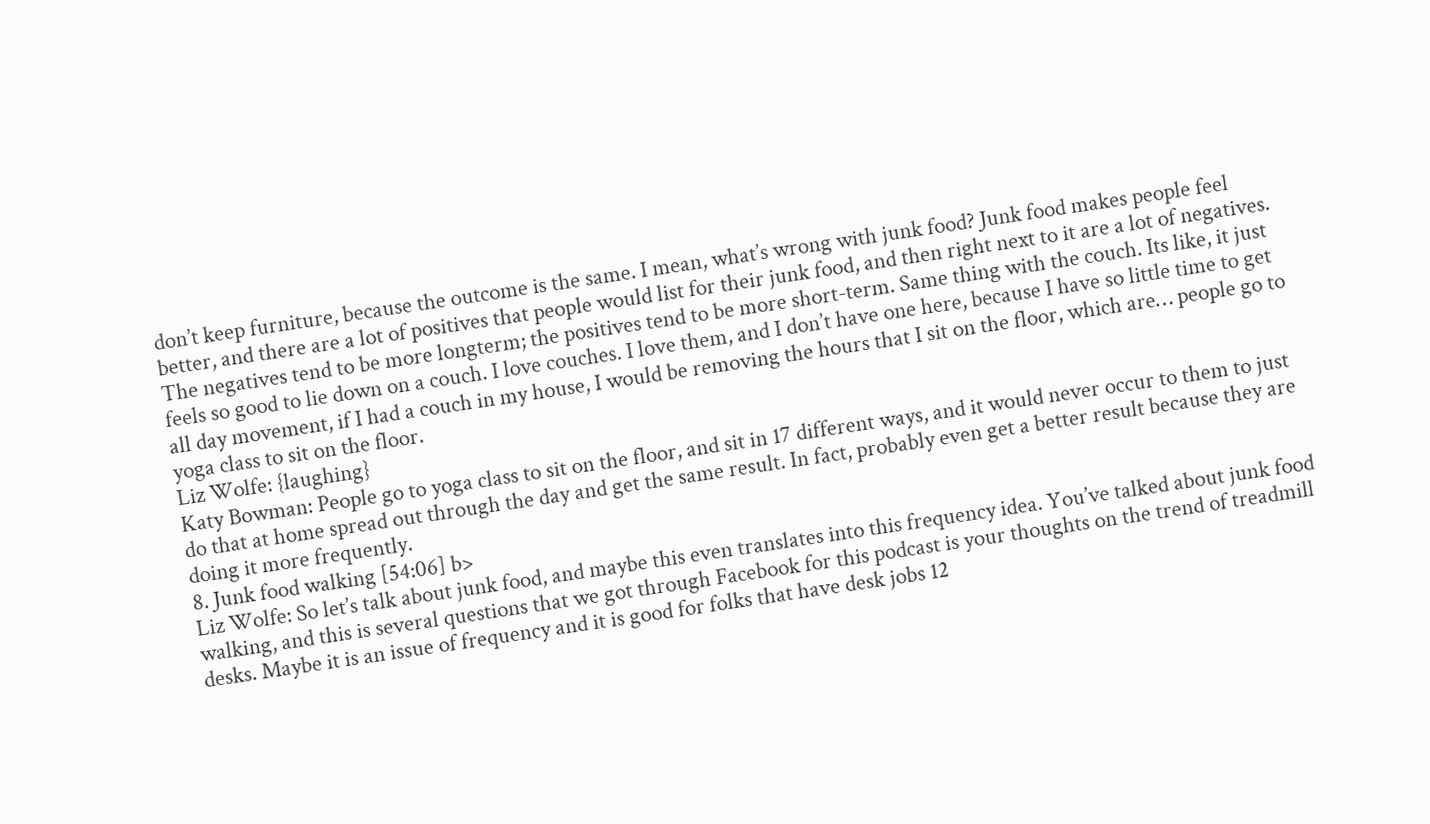don’t keep furniture, because the outcome is the same. I mean, what’s wrong with junk food? Junk food makes people feel better, and there are a lot of positives that people would list for their junk food, and then right next to it are a lot of negatives. The negatives tend to be more longterm; the positives tend to be more short-term. Same thing with the couch. Its like, it just feels so good to lie down on a couch. I love couches. I love them, and I don’t have one here, because I have so little time to get all day movement, if I had a couch in my house, I would be removing the hours that I sit on the floor, which are… people go to yoga class to sit on the floor.
Liz Wolfe: {laughing}
Katy Bowman: People go to yoga class to sit on the floor, and sit in 17 different ways, and it would never occur to them to just do that at home spread out through the day and get the same result. In fact, probably even get a better result because they are doing it more frequently.
8. Junk food walking [54:06] b>
Liz Wolfe: So let’s talk about junk food, and maybe this even translates into this frequency idea. You’ve talked about junk food walking, and this is several questions that we got through Facebook for this podcast is your thoughts on the trend of treadmill desks. Maybe it is an issue of frequency and it is good for folks that have desk jobs 12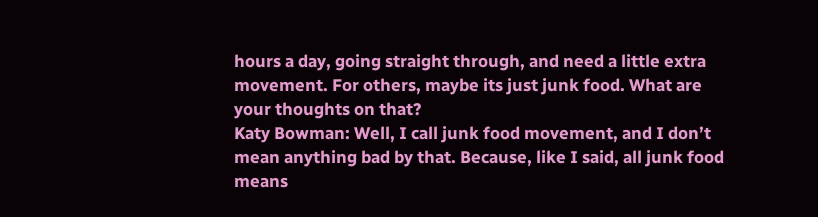hours a day, going straight through, and need a little extra movement. For others, maybe its just junk food. What are your thoughts on that?
Katy Bowman: Well, I call junk food movement, and I don’t mean anything bad by that. Because, like I said, all junk food means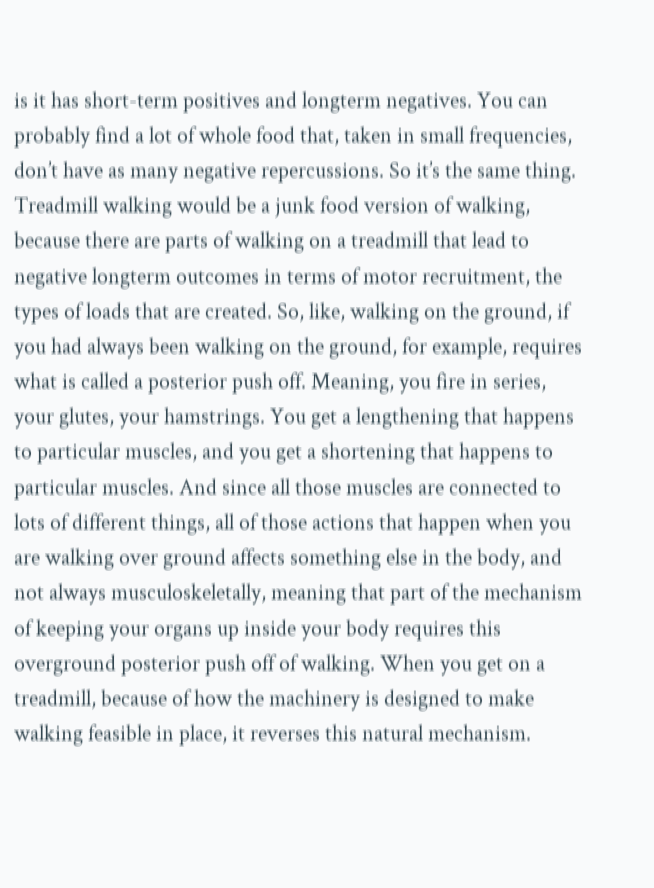is it has short-term positives and longterm negatives. You can probably find a lot of whole food that, taken in small frequencies, don’t have as many negative repercussions. So it’s the same thing. Treadmill walking would be a junk food version of walking, because there are parts of walking on a treadmill that lead to negative longterm outcomes in terms of motor recruitment, the types of loads that are created. So, like, walking on the ground, if you had always been walking on the ground, for example, requires what is called a posterior push off. Meaning, you fire in series, your glutes, your hamstrings. You get a lengthening that happens to particular muscles, and you get a shortening that happens to particular muscles. And since all those muscles are connected to lots of different things, all of those actions that happen when you are walking over ground affects something else in the body, and not always musculoskeletally, meaning that part of the mechanism of keeping your organs up inside your body requires this overground posterior push off of walking. When you get on a treadmill, because of how the machinery is designed to make walking feasible in place, it reverses this natural mechanism.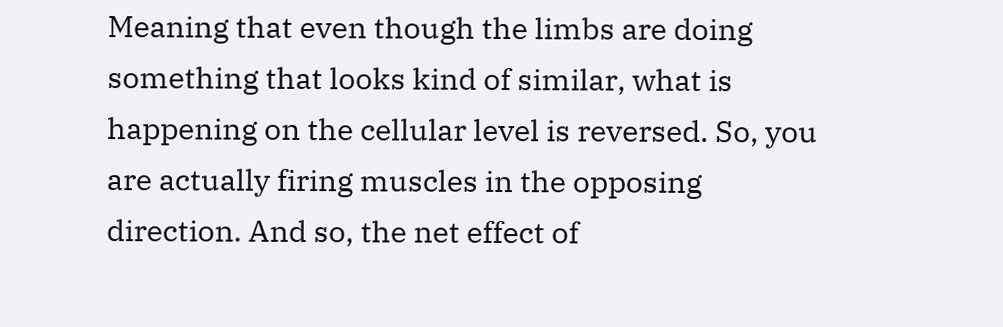Meaning that even though the limbs are doing something that looks kind of similar, what is happening on the cellular level is reversed. So, you are actually firing muscles in the opposing direction. And so, the net effect of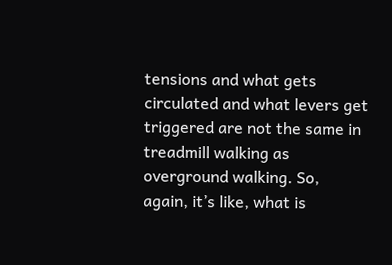tensions and what gets circulated and what levers get triggered are not the same in treadmill walking as overground walking. So, again, it’s like, what is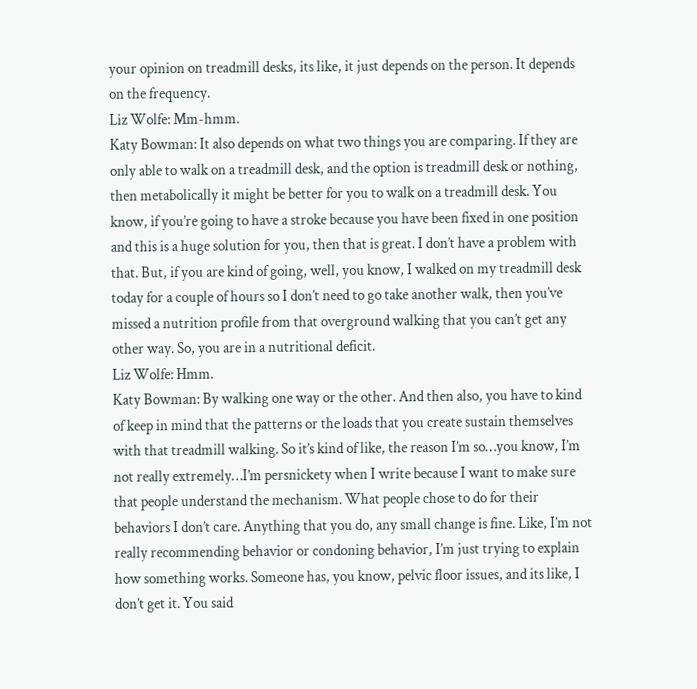your opinion on treadmill desks, its like, it just depends on the person. It depends on the frequency.
Liz Wolfe: Mm-hmm.
Katy Bowman: It also depends on what two things you are comparing. If they are only able to walk on a treadmill desk, and the option is treadmill desk or nothing, then metabolically it might be better for you to walk on a treadmill desk. You know, if you’re going to have a stroke because you have been fixed in one position and this is a huge solution for you, then that is great. I don’t have a problem with that. But, if you are kind of going, well, you know, I walked on my treadmill desk today for a couple of hours so I don’t need to go take another walk, then you’ve missed a nutrition profile from that overground walking that you can’t get any other way. So, you are in a nutritional deficit.
Liz Wolfe: Hmm.
Katy Bowman: By walking one way or the other. And then also, you have to kind of keep in mind that the patterns or the loads that you create sustain themselves with that treadmill walking. So it’s kind of like, the reason I’m so…you know, I’m not really extremely…I’m persnickety when I write because I want to make sure that people understand the mechanism. What people chose to do for their behaviors I don’t care. Anything that you do, any small change is fine. Like, I’m not really recommending behavior or condoning behavior, I’m just trying to explain how something works. Someone has, you know, pelvic floor issues, and its like, I don’t get it. You said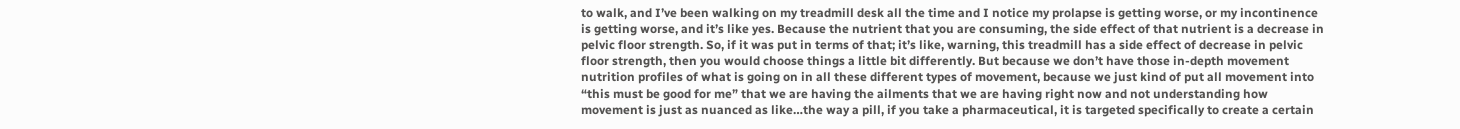to walk, and I’ve been walking on my treadmill desk all the time and I notice my prolapse is getting worse, or my incontinence is getting worse, and it’s like yes. Because the nutrient that you are consuming, the side effect of that nutrient is a decrease in pelvic floor strength. So, if it was put in terms of that; it’s like, warning, this treadmill has a side effect of decrease in pelvic floor strength, then you would choose things a little bit differently. But because we don’t have those in-depth movement nutrition profiles of what is going on in all these different types of movement, because we just kind of put all movement into “this must be good for me” that we are having the ailments that we are having right now and not understanding how movement is just as nuanced as like…the way a pill, if you take a pharmaceutical, it is targeted specifically to create a certain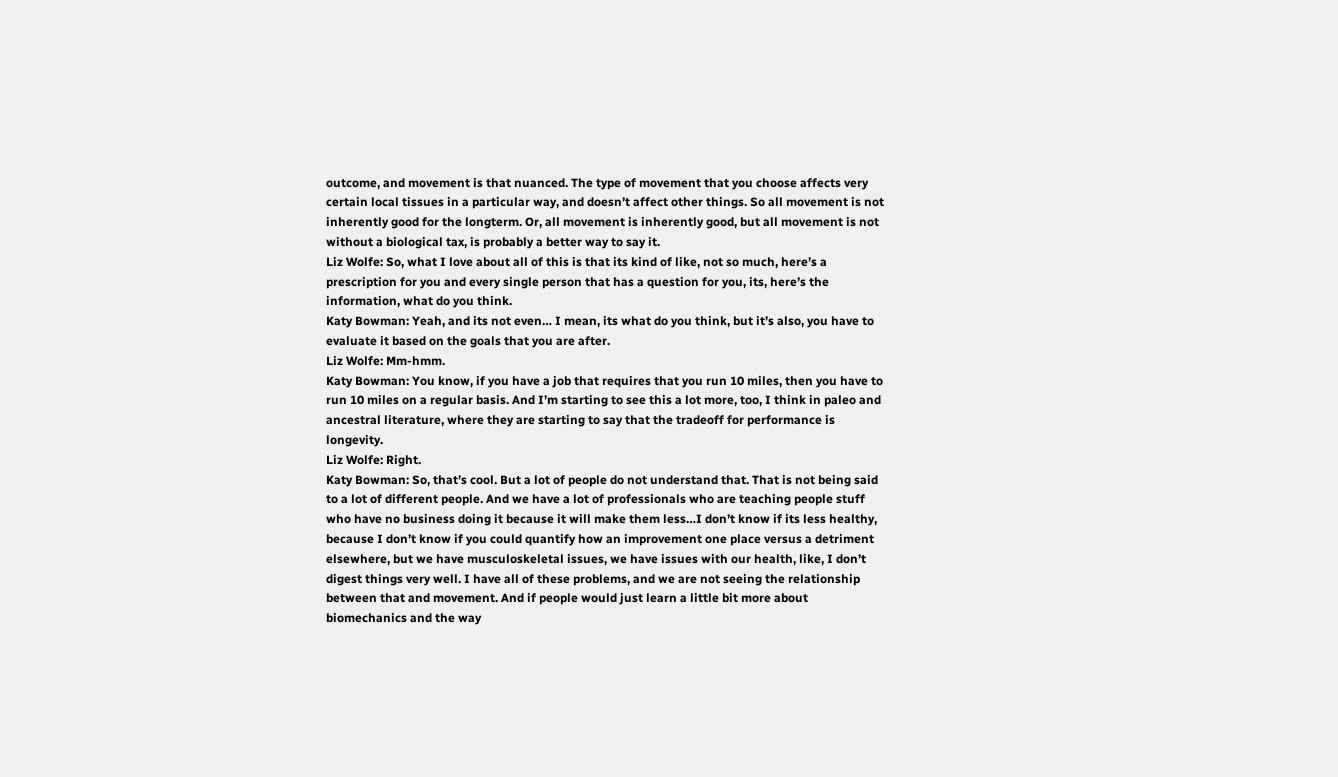outcome, and movement is that nuanced. The type of movement that you choose affects very certain local tissues in a particular way, and doesn’t affect other things. So all movement is not inherently good for the longterm. Or, all movement is inherently good, but all movement is not without a biological tax, is probably a better way to say it.
Liz Wolfe: So, what I love about all of this is that its kind of like, not so much, here’s a prescription for you and every single person that has a question for you, its, here’s the information, what do you think.
Katy Bowman: Yeah, and its not even… I mean, its what do you think, but it’s also, you have to evaluate it based on the goals that you are after.
Liz Wolfe: Mm-hmm.
Katy Bowman: You know, if you have a job that requires that you run 10 miles, then you have to run 10 miles on a regular basis. And I’m starting to see this a lot more, too, I think in paleo and ancestral literature, where they are starting to say that the tradeoff for performance is longevity.
Liz Wolfe: Right.
Katy Bowman: So, that’s cool. But a lot of people do not understand that. That is not being said to a lot of different people. And we have a lot of professionals who are teaching people stuff who have no business doing it because it will make them less…I don’t know if its less healthy, because I don’t know if you could quantify how an improvement one place versus a detriment elsewhere, but we have musculoskeletal issues, we have issues with our health, like, I don’t digest things very well. I have all of these problems, and we are not seeing the relationship between that and movement. And if people would just learn a little bit more about biomechanics and the way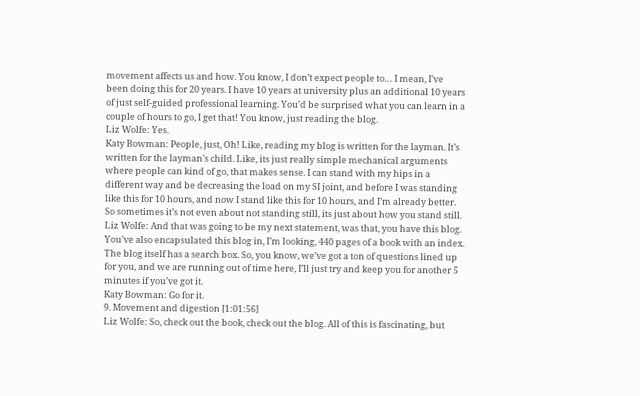movement affects us and how. You know, I don’t expect people to… I mean, I’ve been doing this for 20 years. I have 10 years at university plus an additional 10 years of just self-guided professional learning. You’d be surprised what you can learn in a couple of hours to go, I get that! You know, just reading the blog.
Liz Wolfe: Yes.
Katy Bowman: People, just, Oh! Like, reading my blog is written for the layman. It’s written for the layman’s child. Like, its just really simple mechanical arguments where people can kind of go, that makes sense. I can stand with my hips in a different way and be decreasing the load on my SI joint, and before I was standing like this for 10 hours, and now I stand like this for 10 hours, and I’m already better. So sometimes it’s not even about not standing still, its just about how you stand still.
Liz Wolfe: And that was going to be my next statement, was that, you have this blog. You’ve also encapsulated this blog in, I’m looking, 440 pages of a book with an index. The blog itself has a search box. So, you know, we’ve got a ton of questions lined up for you, and we are running out of time here, I’ll just try and keep you for another 5 minutes if you’ve got it.
Katy Bowman: Go for it.
9. Movement and digestion [1:01:56]
Liz Wolfe: So, check out the book, check out the blog. All of this is fascinating, but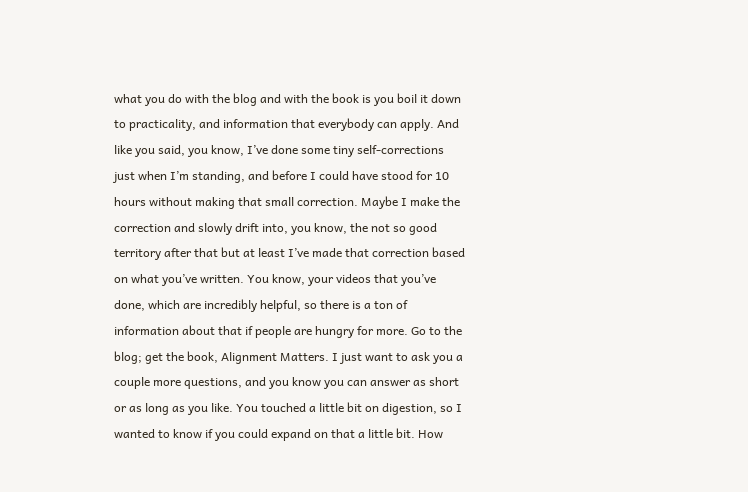what you do with the blog and with the book is you boil it down to practicality, and information that everybody can apply. And like you said, you know, I’ve done some tiny self-corrections just when I’m standing, and before I could have stood for 10 hours without making that small correction. Maybe I make the correction and slowly drift into, you know, the not so good territory after that but at least I’ve made that correction based on what you’ve written. You know, your videos that you’ve done, which are incredibly helpful, so there is a ton of information about that if people are hungry for more. Go to the blog; get the book, Alignment Matters. I just want to ask you a couple more questions, and you know you can answer as short or as long as you like. You touched a little bit on digestion, so I wanted to know if you could expand on that a little bit. How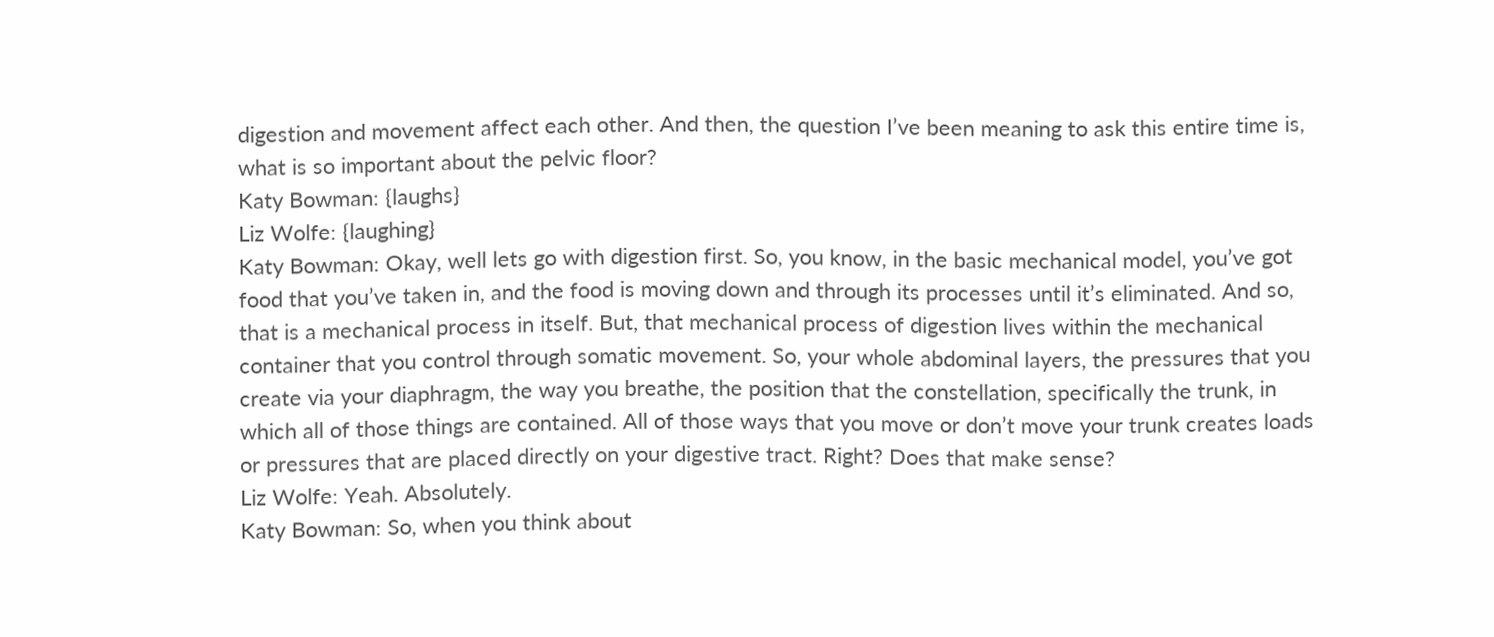digestion and movement affect each other. And then, the question I’ve been meaning to ask this entire time is, what is so important about the pelvic floor?
Katy Bowman: {laughs}
Liz Wolfe: {laughing}
Katy Bowman: Okay, well lets go with digestion first. So, you know, in the basic mechanical model, you’ve got food that you’ve taken in, and the food is moving down and through its processes until it’s eliminated. And so, that is a mechanical process in itself. But, that mechanical process of digestion lives within the mechanical container that you control through somatic movement. So, your whole abdominal layers, the pressures that you create via your diaphragm, the way you breathe, the position that the constellation, specifically the trunk, in which all of those things are contained. All of those ways that you move or don’t move your trunk creates loads or pressures that are placed directly on your digestive tract. Right? Does that make sense?
Liz Wolfe: Yeah. Absolutely.
Katy Bowman: So, when you think about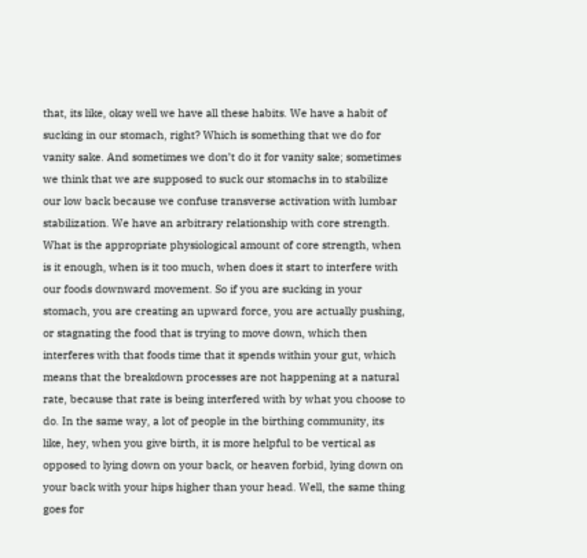that, its like, okay well we have all these habits. We have a habit of sucking in our stomach, right? Which is something that we do for vanity sake. And sometimes we don’t do it for vanity sake; sometimes we think that we are supposed to suck our stomachs in to stabilize our low back because we confuse transverse activation with lumbar stabilization. We have an arbitrary relationship with core strength. What is the appropriate physiological amount of core strength, when is it enough, when is it too much, when does it start to interfere with our foods downward movement. So if you are sucking in your stomach, you are creating an upward force, you are actually pushing, or stagnating the food that is trying to move down, which then interferes with that foods time that it spends within your gut, which means that the breakdown processes are not happening at a natural rate, because that rate is being interfered with by what you choose to do. In the same way, a lot of people in the birthing community, its like, hey, when you give birth, it is more helpful to be vertical as opposed to lying down on your back, or heaven forbid, lying down on your back with your hips higher than your head. Well, the same thing goes for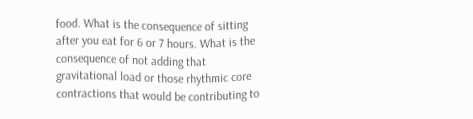food. What is the consequence of sitting after you eat for 6 or 7 hours. What is the consequence of not adding that gravitational load or those rhythmic core contractions that would be contributing to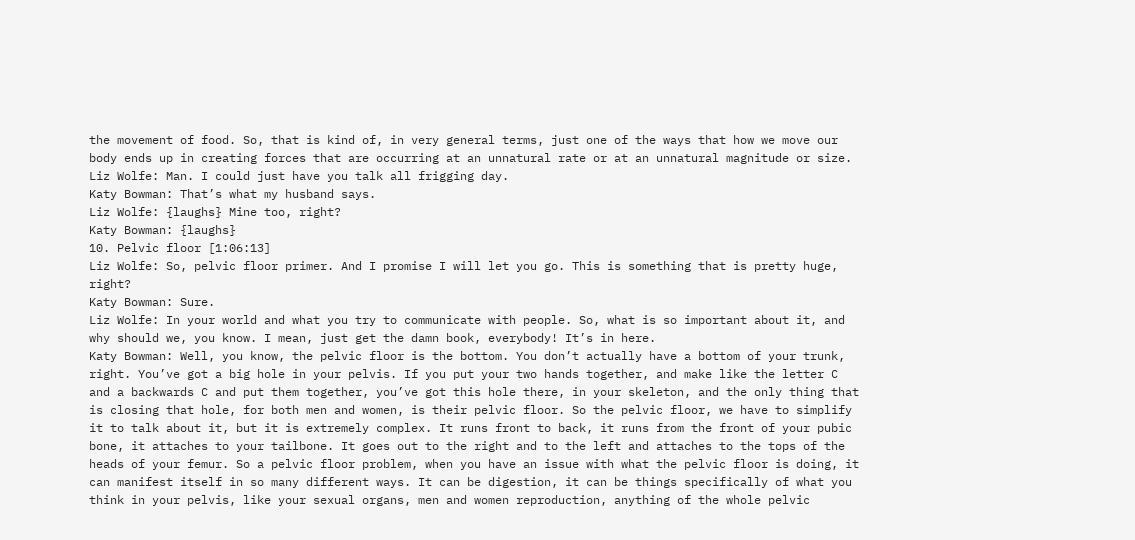the movement of food. So, that is kind of, in very general terms, just one of the ways that how we move our body ends up in creating forces that are occurring at an unnatural rate or at an unnatural magnitude or size.
Liz Wolfe: Man. I could just have you talk all frigging day.
Katy Bowman: That’s what my husband says.
Liz Wolfe: {laughs} Mine too, right?
Katy Bowman: {laughs}
10. Pelvic floor [1:06:13]
Liz Wolfe: So, pelvic floor primer. And I promise I will let you go. This is something that is pretty huge, right?
Katy Bowman: Sure.
Liz Wolfe: In your world and what you try to communicate with people. So, what is so important about it, and why should we, you know. I mean, just get the damn book, everybody! It’s in here.
Katy Bowman: Well, you know, the pelvic floor is the bottom. You don’t actually have a bottom of your trunk, right. You’ve got a big hole in your pelvis. If you put your two hands together, and make like the letter C and a backwards C and put them together, you’ve got this hole there, in your skeleton, and the only thing that is closing that hole, for both men and women, is their pelvic floor. So the pelvic floor, we have to simplify it to talk about it, but it is extremely complex. It runs front to back, it runs from the front of your pubic bone, it attaches to your tailbone. It goes out to the right and to the left and attaches to the tops of the heads of your femur. So a pelvic floor problem, when you have an issue with what the pelvic floor is doing, it can manifest itself in so many different ways. It can be digestion, it can be things specifically of what you think in your pelvis, like your sexual organs, men and women reproduction, anything of the whole pelvic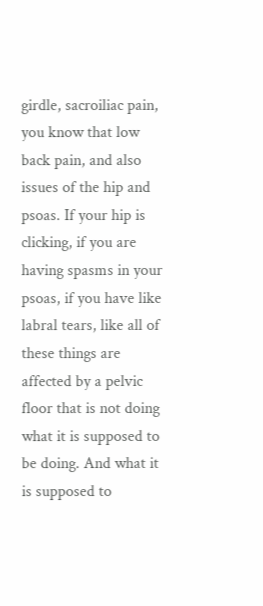girdle, sacroiliac pain, you know that low back pain, and also issues of the hip and psoas. If your hip is clicking, if you are having spasms in your psoas, if you have like labral tears, like all of these things are affected by a pelvic floor that is not doing what it is supposed to be doing. And what it is supposed to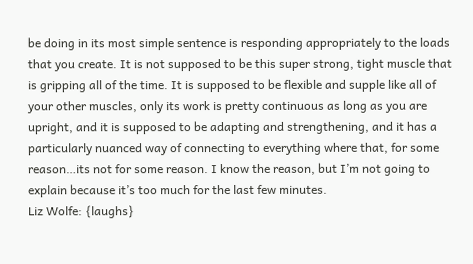be doing in its most simple sentence is responding appropriately to the loads that you create. It is not supposed to be this super strong, tight muscle that is gripping all of the time. It is supposed to be flexible and supple like all of your other muscles, only its work is pretty continuous as long as you are upright, and it is supposed to be adapting and strengthening, and it has a particularly nuanced way of connecting to everything where that, for some reason…its not for some reason. I know the reason, but I’m not going to explain because it’s too much for the last few minutes.
Liz Wolfe: {laughs}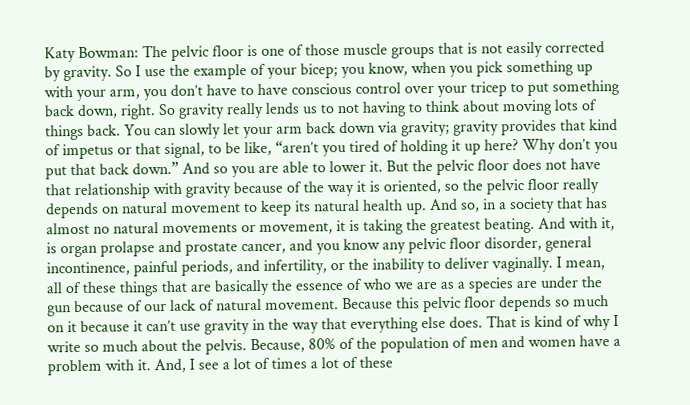Katy Bowman: The pelvic floor is one of those muscle groups that is not easily corrected by gravity. So I use the example of your bicep; you know, when you pick something up with your arm, you don’t have to have conscious control over your tricep to put something back down, right. So gravity really lends us to not having to think about moving lots of things back. You can slowly let your arm back down via gravity; gravity provides that kind of impetus or that signal, to be like, “aren’t you tired of holding it up here? Why don’t you put that back down.” And so you are able to lower it. But the pelvic floor does not have that relationship with gravity because of the way it is oriented, so the pelvic floor really depends on natural movement to keep its natural health up. And so, in a society that has almost no natural movements or movement, it is taking the greatest beating. And with it, is organ prolapse and prostate cancer, and you know any pelvic floor disorder, general incontinence, painful periods, and infertility, or the inability to deliver vaginally. I mean, all of these things that are basically the essence of who we are as a species are under the gun because of our lack of natural movement. Because this pelvic floor depends so much on it because it can’t use gravity in the way that everything else does. That is kind of why I write so much about the pelvis. Because, 80% of the population of men and women have a problem with it. And, I see a lot of times a lot of these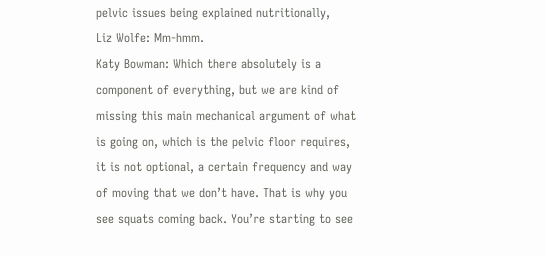pelvic issues being explained nutritionally,
Liz Wolfe: Mm-hmm.
Katy Bowman: Which there absolutely is a component of everything, but we are kind of missing this main mechanical argument of what is going on, which is the pelvic floor requires, it is not optional, a certain frequency and way of moving that we don’t have. That is why you see squats coming back. You’re starting to see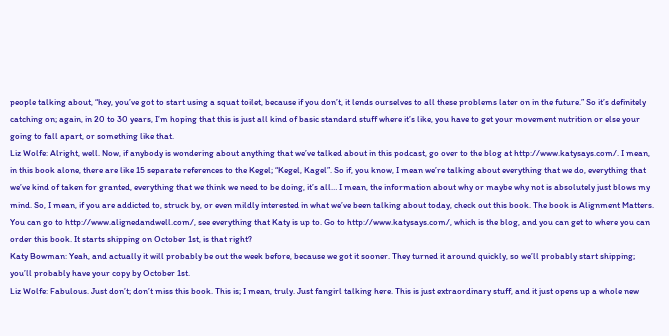people talking about, “hey, you’ve got to start using a squat toilet, because if you don’t, it lends ourselves to all these problems later on in the future.” So it’s definitely catching on; again, in 20 to 30 years, I’m hoping that this is just all kind of basic standard stuff where it’s like, you have to get your movement nutrition or else your going to fall apart, or something like that.
Liz Wolfe: Alright, well. Now, if anybody is wondering about anything that we’ve talked about in this podcast, go over to the blog at http://www.katysays.com/. I mean, in this book alone, there are like 15 separate references to the Kegel; “Kegel, Kagel”. So if, you know, I mean we’re talking about everything that we do, everything that we’ve kind of taken for granted, everything that we think we need to be doing, it’s all… I mean, the information about why or maybe why not is absolutely just blows my mind. So, I mean, if you are addicted to, struck by, or even mildly interested in what we’ve been talking about today, check out this book. The book is Alignment Matters. You can go to http://www.alignedandwell.com/, see everything that Katy is up to. Go to http://www.katysays.com/, which is the blog, and you can get to where you can order this book. It starts shipping on October 1st, is that right?
Katy Bowman: Yeah, and actually it will probably be out the week before, because we got it sooner. They turned it around quickly, so we’ll probably start shipping; you’ll probably have your copy by October 1st.
Liz Wolfe: Fabulous. Just don’t; don’t miss this book. This is; I mean, truly. Just fangirl talking here. This is just extraordinary stuff, and it just opens up a whole new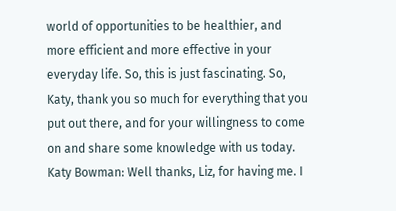world of opportunities to be healthier, and more efficient and more effective in your everyday life. So, this is just fascinating. So, Katy, thank you so much for everything that you put out there, and for your willingness to come on and share some knowledge with us today.
Katy Bowman: Well thanks, Liz, for having me. I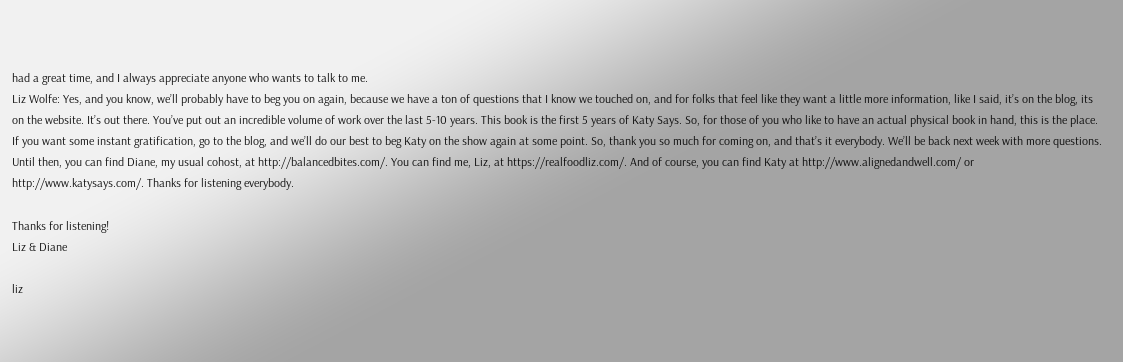had a great time, and I always appreciate anyone who wants to talk to me.
Liz Wolfe: Yes, and you know, we’ll probably have to beg you on again, because we have a ton of questions that I know we touched on, and for folks that feel like they want a little more information, like I said, it’s on the blog, its on the website. It’s out there. You’ve put out an incredible volume of work over the last 5-10 years. This book is the first 5 years of Katy Says. So, for those of you who like to have an actual physical book in hand, this is the place. If you want some instant gratification, go to the blog, and we’ll do our best to beg Katy on the show again at some point. So, thank you so much for coming on, and that’s it everybody. We’ll be back next week with more questions. Until then, you can find Diane, my usual cohost, at http://balancedbites.com/. You can find me, Liz, at https://realfoodliz.com/. And of course, you can find Katy at http://www.alignedandwell.com/ or http://www.katysays.com/. Thanks for listening everybody.

Thanks for listening!
Liz & Diane

liz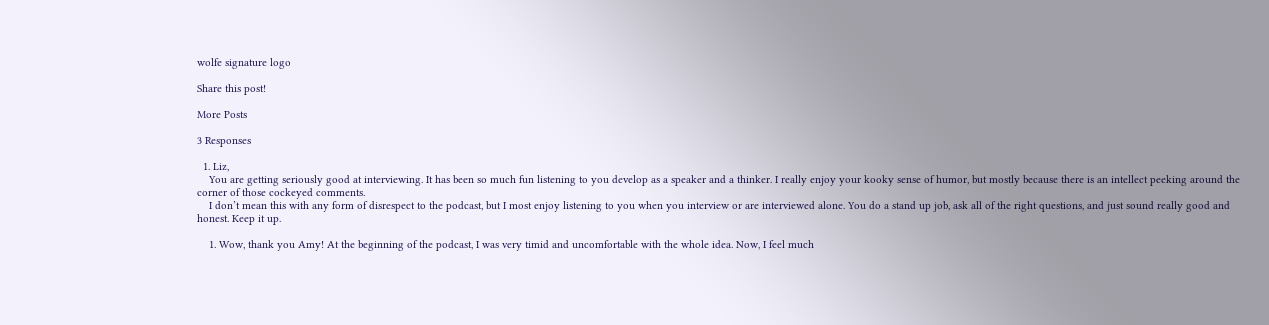wolfe signature logo

Share this post!

More Posts

3 Responses

  1. Liz,
    You are getting seriously good at interviewing. It has been so much fun listening to you develop as a speaker and a thinker. I really enjoy your kooky sense of humor, but mostly because there is an intellect peeking around the corner of those cockeyed comments.
    I don’t mean this with any form of disrespect to the podcast, but I most enjoy listening to you when you interview or are interviewed alone. You do a stand up job, ask all of the right questions, and just sound really good and honest. Keep it up.

    1. Wow, thank you Amy! At the beginning of the podcast, I was very timid and uncomfortable with the whole idea. Now, I feel much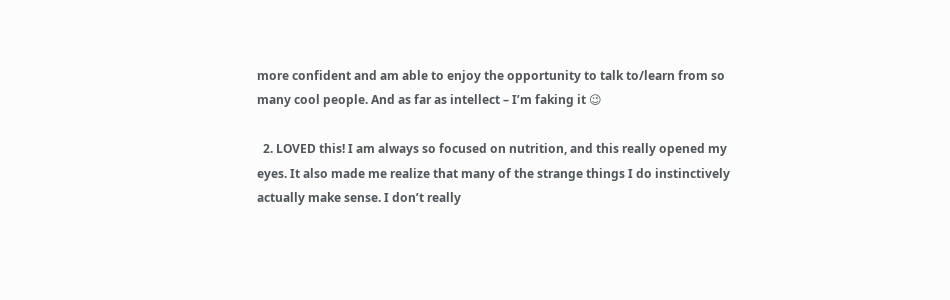more confident and am able to enjoy the opportunity to talk to/learn from so many cool people. And as far as intellect – I’m faking it 😉

  2. LOVED this! I am always so focused on nutrition, and this really opened my eyes. It also made me realize that many of the strange things I do instinctively actually make sense. I don’t really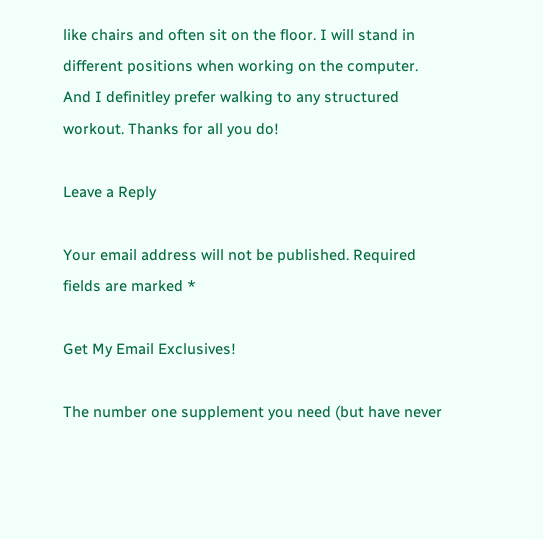like chairs and often sit on the floor. I will stand in different positions when working on the computer. And I definitley prefer walking to any structured workout. Thanks for all you do!

Leave a Reply

Your email address will not be published. Required fields are marked *

Get My Email Exclusives!

The number one supplement you need (but have never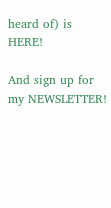heard of) is HERE!

And sign up for my NEWSLETTER!